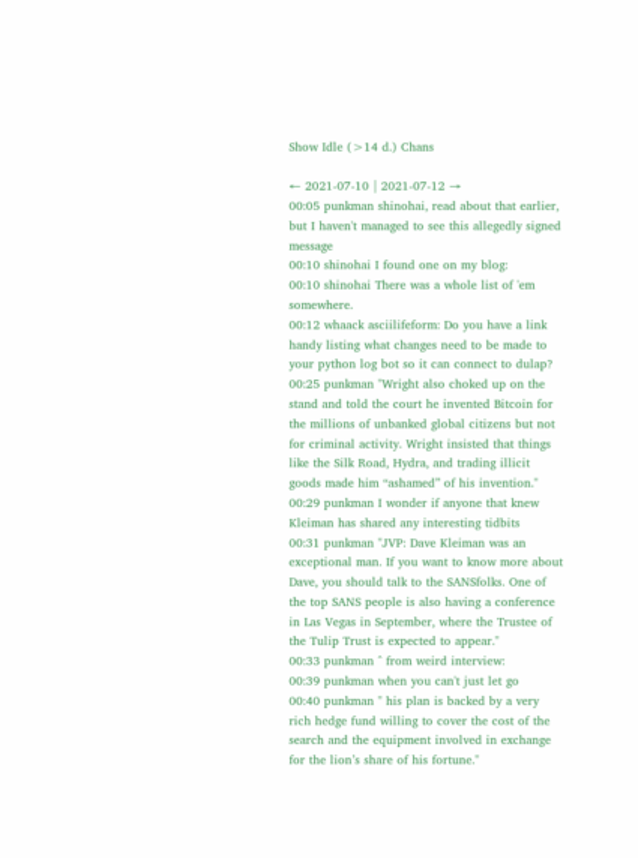Show Idle (>14 d.) Chans

← 2021-07-10 | 2021-07-12 →
00:05 punkman shinohai, read about that earlier, but I haven't managed to see this allegedly signed message
00:10 shinohai I found one on my blog:
00:10 shinohai There was a whole list of 'em somewhere.
00:12 whaack asciilifeform: Do you have a link handy listing what changes need to be made to your python log bot so it can connect to dulap?
00:25 punkman "Wright also choked up on the stand and told the court he invented Bitcoin for the millions of unbanked global citizens but not for criminal activity. Wright insisted that things like the Silk Road, Hydra, and trading illicit goods made him “ashamed” of his invention."
00:29 punkman I wonder if anyone that knew Kleiman has shared any interesting tidbits
00:31 punkman "JVP: Dave Kleiman was an exceptional man. If you want to know more about Dave, you should talk to the SANSfolks. One of the top SANS people is also having a conference in Las Vegas in September, where the Trustee of the Tulip Trust is expected to appear."
00:33 punkman ^ from weird interview:
00:39 punkman when you can't just let go
00:40 punkman " his plan is backed by a very rich hedge fund willing to cover the cost of the search and the equipment involved in exchange for the lion’s share of his fortune."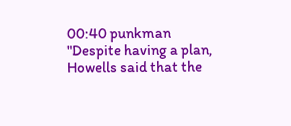00:40 punkman "Despite having a plan, Howells said that the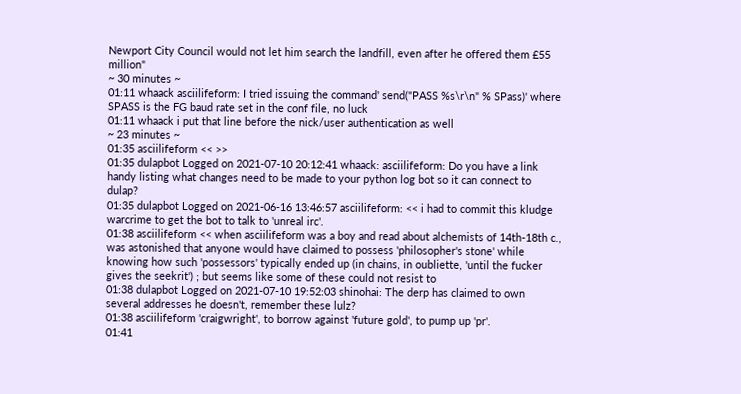Newport City Council would not let him search the landfill, even after he offered them £55 million"
~ 30 minutes ~
01:11 whaack asciilifeform: I tried issuing the command' send("PASS %s\r\n" % SPass)' where SPASS is the FG baud rate set in the conf file, no luck
01:11 whaack i put that line before the nick/user authentication as well
~ 23 minutes ~
01:35 asciilifeform << >>
01:35 dulapbot Logged on 2021-07-10 20:12:41 whaack: asciilifeform: Do you have a link handy listing what changes need to be made to your python log bot so it can connect to dulap?
01:35 dulapbot Logged on 2021-06-16 13:46:57 asciilifeform: << i had to commit this kludge warcrime to get the bot to talk to 'unreal irc'.
01:38 asciilifeform << when asciilifeform was a boy and read about alchemists of 14th-18th c., was astonished that anyone would have claimed to possess 'philosopher's stone' while knowing how such 'possessors' typically ended up (in chains, in oubliette, 'until the fucker gives the seekrit') ; but seems like some of these could not resist to
01:38 dulapbot Logged on 2021-07-10 19:52:03 shinohai: The derp has claimed to own several addresses he doesn't, remember these lulz?
01:38 asciilifeform 'craigwright', to borrow against 'future gold', to pump up 'pr'.
01:41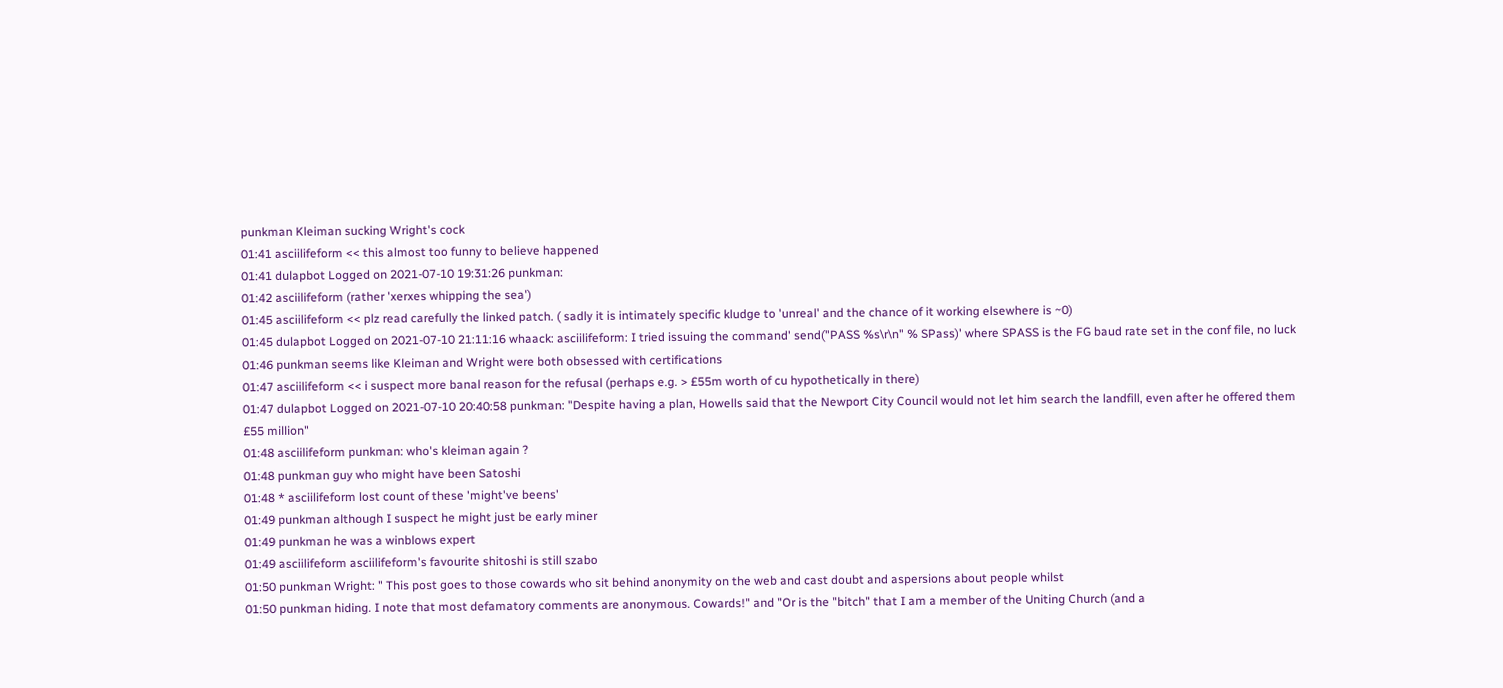punkman Kleiman sucking Wright's cock
01:41 asciilifeform << this almost too funny to believe happened
01:41 dulapbot Logged on 2021-07-10 19:31:26 punkman:
01:42 asciilifeform (rather 'xerxes whipping the sea')
01:45 asciilifeform << plz read carefully the linked patch. ( sadly it is intimately specific kludge to 'unreal' and the chance of it working elsewhere is ~0)
01:45 dulapbot Logged on 2021-07-10 21:11:16 whaack: asciilifeform: I tried issuing the command' send("PASS %s\r\n" % SPass)' where SPASS is the FG baud rate set in the conf file, no luck
01:46 punkman seems like Kleiman and Wright were both obsessed with certifications
01:47 asciilifeform << i suspect more banal reason for the refusal (perhaps e.g. > £55m worth of cu hypothetically in there)
01:47 dulapbot Logged on 2021-07-10 20:40:58 punkman: "Despite having a plan, Howells said that the Newport City Council would not let him search the landfill, even after he offered them £55 million"
01:48 asciilifeform punkman: who's kleiman again ?
01:48 punkman guy who might have been Satoshi
01:48 * asciilifeform lost count of these 'might've beens'
01:49 punkman although I suspect he might just be early miner
01:49 punkman he was a winblows expert
01:49 asciilifeform asciilifeform's favourite shitoshi is still szabo
01:50 punkman Wright: " This post goes to those cowards who sit behind anonymity on the web and cast doubt and aspersions about people whilst
01:50 punkman hiding. I note that most defamatory comments are anonymous. Cowards!" and "Or is the "bitch" that I am a member of the Uniting Church (and a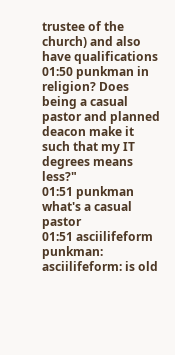trustee of the church) and also have qualifications
01:50 punkman in religion? Does being a casual pastor and planned deacon make it such that my IT degrees means less?"
01:51 punkman what's a casual pastor
01:51 asciilifeform punkman: asciilifeform: is old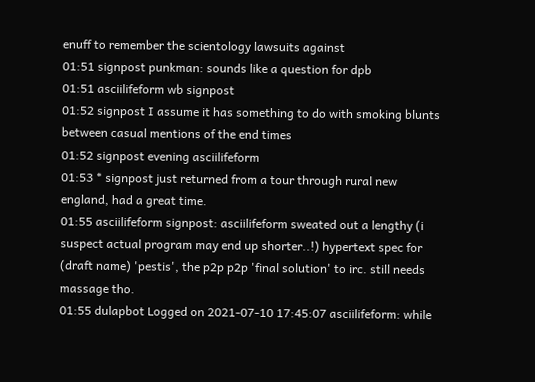enuff to remember the scientology lawsuits against
01:51 signpost punkman: sounds like a question for dpb
01:51 asciilifeform wb signpost
01:52 signpost I assume it has something to do with smoking blunts between casual mentions of the end times
01:52 signpost evening asciilifeform
01:53 * signpost just returned from a tour through rural new england, had a great time.
01:55 asciilifeform signpost: asciilifeform sweated out a lengthy (i suspect actual program may end up shorter..!) hypertext spec for (draft name) 'pestis', the p2p p2p 'final solution' to irc. still needs massage tho.
01:55 dulapbot Logged on 2021-07-10 17:45:07 asciilifeform: while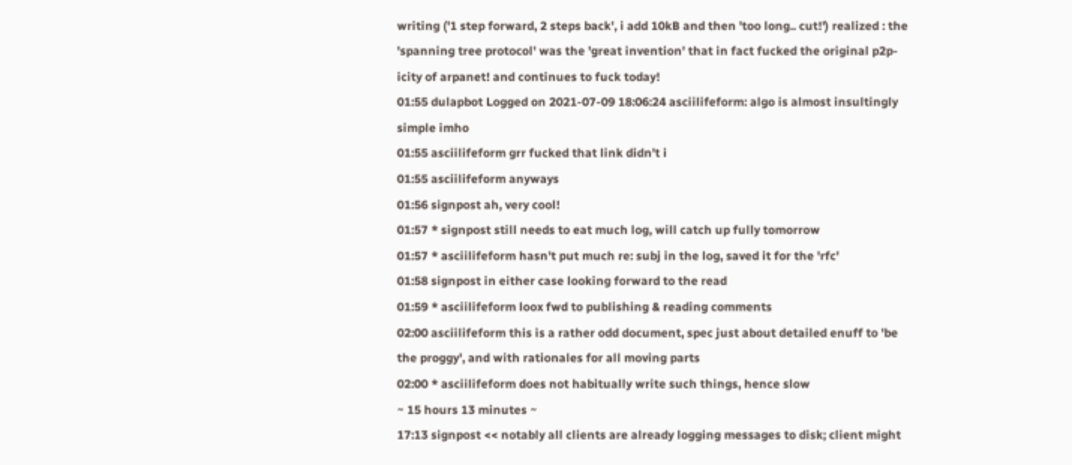writing ('1 step forward, 2 steps back', i add 10kB and then 'too long.. cut!') realized : the 'spanning tree protocol' was the 'great invention' that in fact fucked the original p2p-icity of arpanet! and continues to fuck today!
01:55 dulapbot Logged on 2021-07-09 18:06:24 asciilifeform: algo is almost insultingly simple imho
01:55 asciilifeform grr fucked that link didn't i
01:55 asciilifeform anyways
01:56 signpost ah, very cool!
01:57 * signpost still needs to eat much log, will catch up fully tomorrow
01:57 * asciilifeform hasn't put much re: subj in the log, saved it for the 'rfc'
01:58 signpost in either case looking forward to the read
01:59 * asciilifeform loox fwd to publishing & reading comments
02:00 asciilifeform this is a rather odd document, spec just about detailed enuff to 'be the proggy', and with rationales for all moving parts
02:00 * asciilifeform does not habitually write such things, hence slow
~ 15 hours 13 minutes ~
17:13 signpost << notably all clients are already logging messages to disk; client might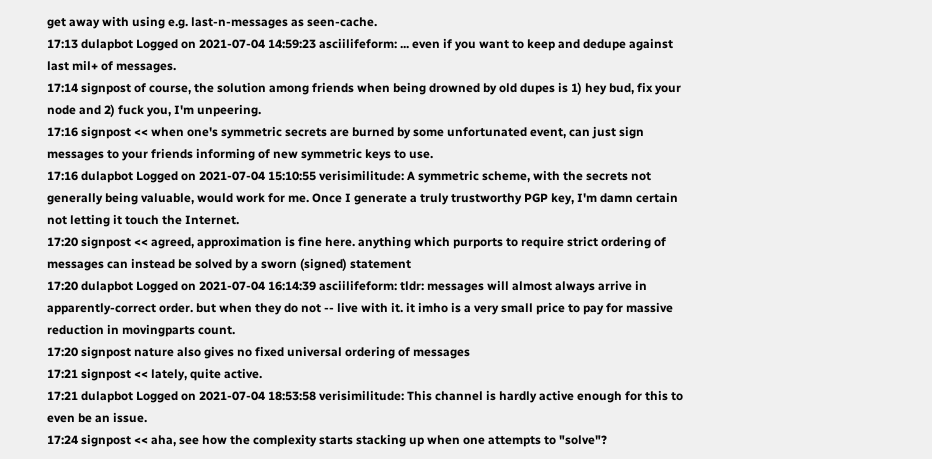get away with using e.g. last-n-messages as seen-cache.
17:13 dulapbot Logged on 2021-07-04 14:59:23 asciilifeform: ... even if you want to keep and dedupe against last mil+ of messages.
17:14 signpost of course, the solution among friends when being drowned by old dupes is 1) hey bud, fix your node and 2) fuck you, I'm unpeering.
17:16 signpost << when one's symmetric secrets are burned by some unfortunated event, can just sign messages to your friends informing of new symmetric keys to use.
17:16 dulapbot Logged on 2021-07-04 15:10:55 verisimilitude: A symmetric scheme, with the secrets not generally being valuable, would work for me. Once I generate a truly trustworthy PGP key, I'm damn certain not letting it touch the Internet.
17:20 signpost << agreed, approximation is fine here. anything which purports to require strict ordering of messages can instead be solved by a sworn (signed) statement
17:20 dulapbot Logged on 2021-07-04 16:14:39 asciilifeform: tldr: messages will almost always arrive in apparently-correct order. but when they do not -- live with it. it imho is a very small price to pay for massive reduction in movingparts count.
17:20 signpost nature also gives no fixed universal ordering of messages
17:21 signpost << lately, quite active.
17:21 dulapbot Logged on 2021-07-04 18:53:58 verisimilitude: This channel is hardly active enough for this to even be an issue.
17:24 signpost << aha, see how the complexity starts stacking up when one attempts to "solve"?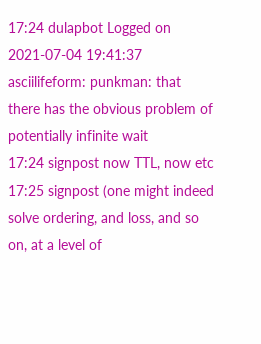17:24 dulapbot Logged on 2021-07-04 19:41:37 asciilifeform: punkman: that there has the obvious problem of potentially infinite wait
17:24 signpost now TTL, now etc
17:25 signpost (one might indeed solve ordering, and loss, and so on, at a level of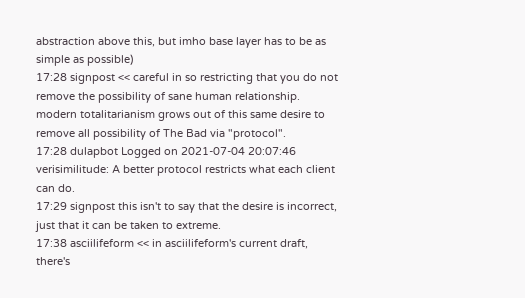abstraction above this, but imho base layer has to be as simple as possible)
17:28 signpost << careful in so restricting that you do not remove the possibility of sane human relationship. modern totalitarianism grows out of this same desire to remove all possibility of The Bad via "protocol".
17:28 dulapbot Logged on 2021-07-04 20:07:46 verisimilitude: A better protocol restricts what each client can do.
17:29 signpost this isn't to say that the desire is incorrect, just that it can be taken to extreme.
17:38 asciilifeform << in asciilifeform's current draft, there's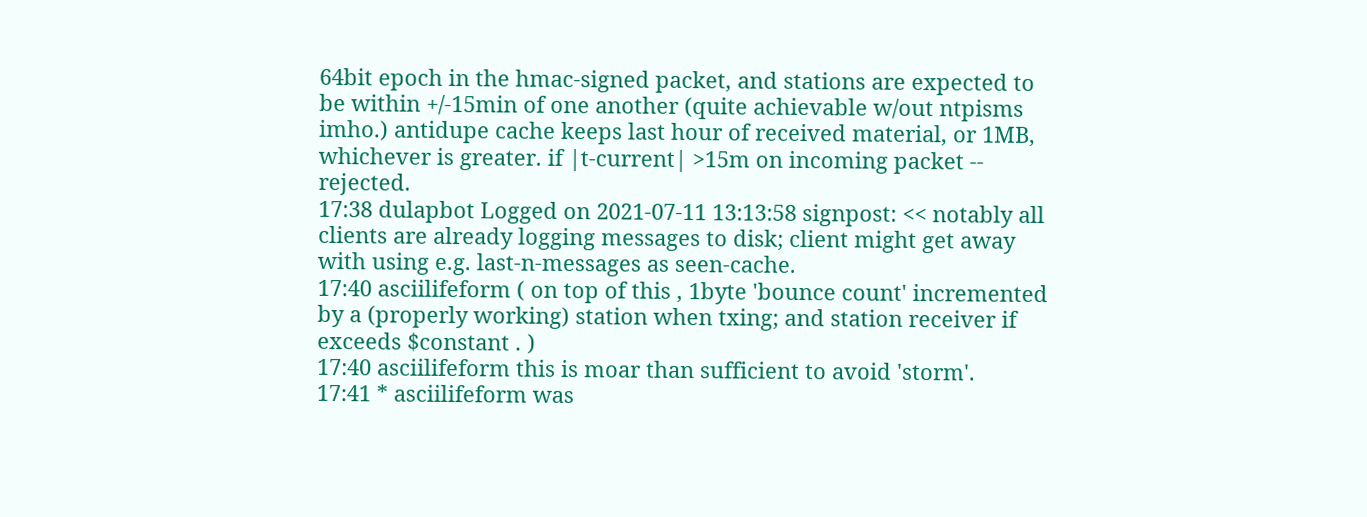64bit epoch in the hmac-signed packet, and stations are expected to be within +/-15min of one another (quite achievable w/out ntpisms imho.) antidupe cache keeps last hour of received material, or 1MB, whichever is greater. if |t-current| >15m on incoming packet -- rejected.
17:38 dulapbot Logged on 2021-07-11 13:13:58 signpost: << notably all clients are already logging messages to disk; client might get away with using e.g. last-n-messages as seen-cache.
17:40 asciilifeform ( on top of this , 1byte 'bounce count' incremented by a (properly working) station when txing; and station receiver if exceeds $constant . )
17:40 asciilifeform this is moar than sufficient to avoid 'storm'.
17:41 * asciilifeform was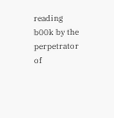reading b00k by the perpetrator of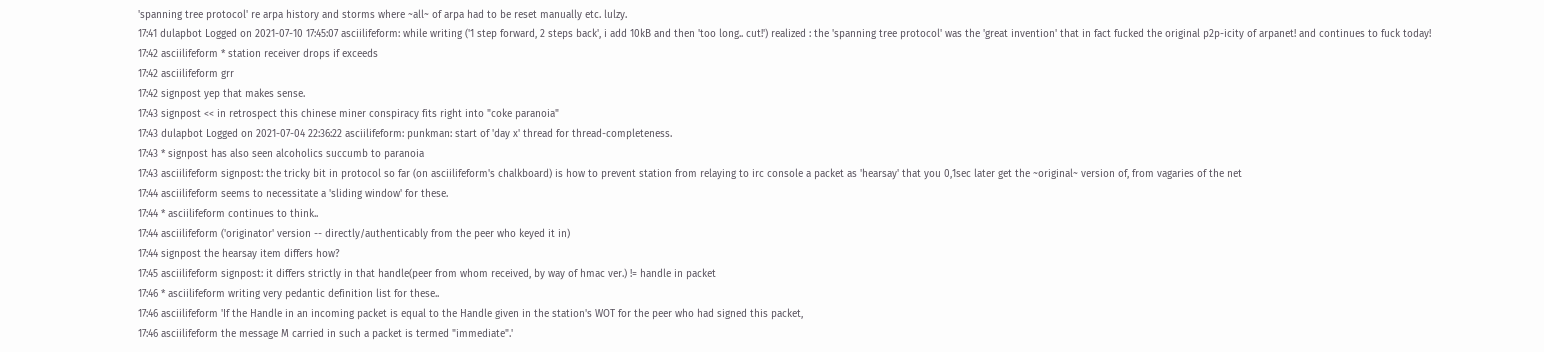'spanning tree protocol' re arpa history and storms where ~all~ of arpa had to be reset manually etc. lulzy.
17:41 dulapbot Logged on 2021-07-10 17:45:07 asciilifeform: while writing ('1 step forward, 2 steps back', i add 10kB and then 'too long.. cut!') realized : the 'spanning tree protocol' was the 'great invention' that in fact fucked the original p2p-icity of arpanet! and continues to fuck today!
17:42 asciilifeform * station receiver drops if exceeds
17:42 asciilifeform grr
17:42 signpost yep that makes sense.
17:43 signpost << in retrospect this chinese miner conspiracy fits right into "coke paranoia"
17:43 dulapbot Logged on 2021-07-04 22:36:22 asciilifeform: punkman: start of 'day x' thread for thread-completeness.
17:43 * signpost has also seen alcoholics succumb to paranoia
17:43 asciilifeform signpost: the tricky bit in protocol so far (on asciilifeform's chalkboard) is how to prevent station from relaying to irc console a packet as 'hearsay' that you 0,1sec later get the ~original~ version of, from vagaries of the net
17:44 asciilifeform seems to necessitate a 'sliding window' for these.
17:44 * asciilifeform continues to think..
17:44 asciilifeform ('originator' version -- directly/authenticably from the peer who keyed it in)
17:44 signpost the hearsay item differs how?
17:45 asciilifeform signpost: it differs strictly in that handle(peer from whom received, by way of hmac ver.) != handle in packet
17:46 * asciilifeform writing very pedantic definition list for these..
17:46 asciilifeform 'If the Handle in an incoming packet is equal to the Handle given in the station's WOT for the peer who had signed this packet,
17:46 asciilifeform the message M carried in such a packet is termed "immediate".'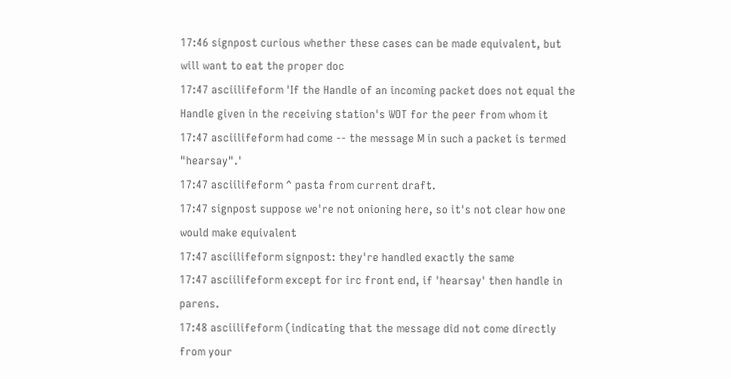17:46 signpost curious whether these cases can be made equivalent, but will want to eat the proper doc
17:47 asciilifeform 'If the Handle of an incoming packet does not equal the Handle given in the receiving station's WOT for the peer from whom it
17:47 asciilifeform had come -- the message M in such a packet is termed "hearsay".'
17:47 asciilifeform ^ pasta from current draft.
17:47 signpost suppose we're not onioning here, so it's not clear how one would make equivalent
17:47 asciilifeform signpost: they're handled exactly the same
17:47 asciilifeform except for irc front end, if 'hearsay' then handle in parens.
17:48 asciilifeform (indicating that the message did not come directly from your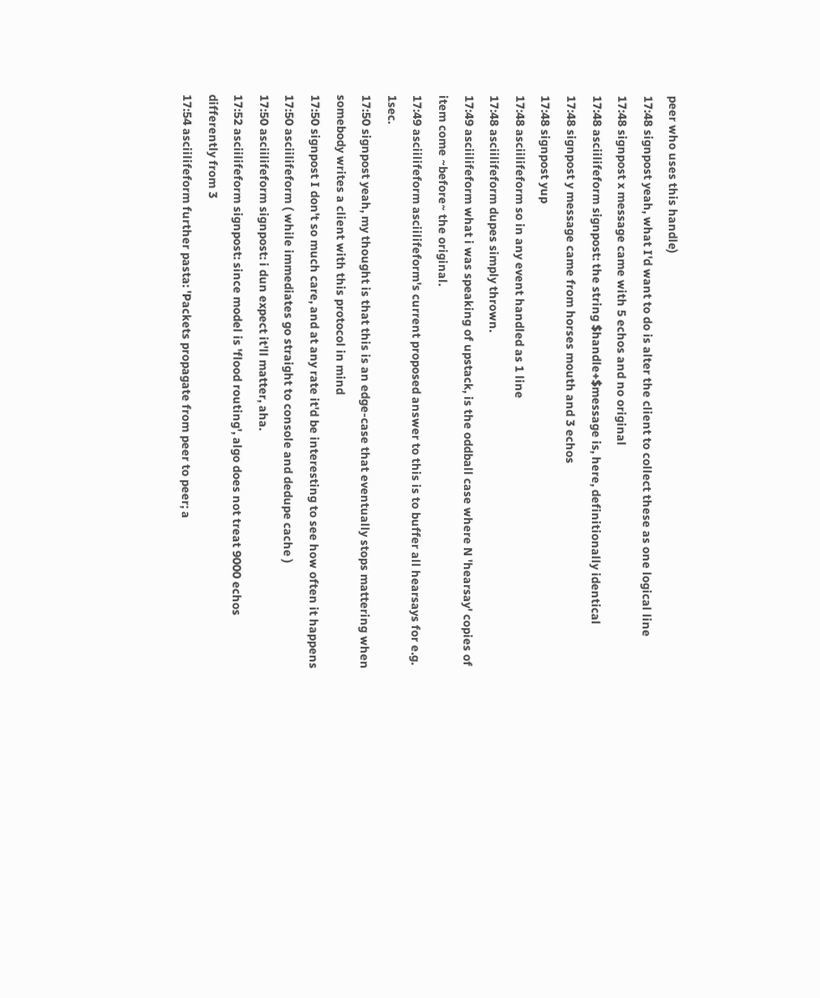peer who uses this handle)
17:48 signpost yeah, what I'd want to do is alter the client to collect these as one logical line
17:48 signpost x message came with 5 echos and no original
17:48 asciilifeform signpost: the string $handle+$message is, here, definitionally identical
17:48 signpost y message came from horses mouth and 3 echos
17:48 signpost yup
17:48 asciilifeform so in any event handled as 1 line
17:48 asciilifeform dupes simply thrown.
17:49 asciilifeform what i was speaking of upstack, is the oddball case where N 'hearsay' copies of item come ~before~ the original.
17:49 asciilifeform asciilifeform's current proposed answer to this is to buffer all hearsays for e.g. 1sec.
17:50 signpost yeah, my thought is that this is an edge-case that eventually stops mattering when somebody writes a client with this protocol in mind
17:50 signpost I don't so much care, and at any rate it'd be interesting to see how often it happens
17:50 asciilifeform ( while immediates go straight to console and dedupe cache )
17:50 asciilifeform signpost: i dun expect it'll matter, aha.
17:52 asciilifeform signpost: since model is 'flood routing', algo does not treat 9000 echos differently from 3
17:54 asciilifeform further pasta: 'Packets propagate from peer to peer; a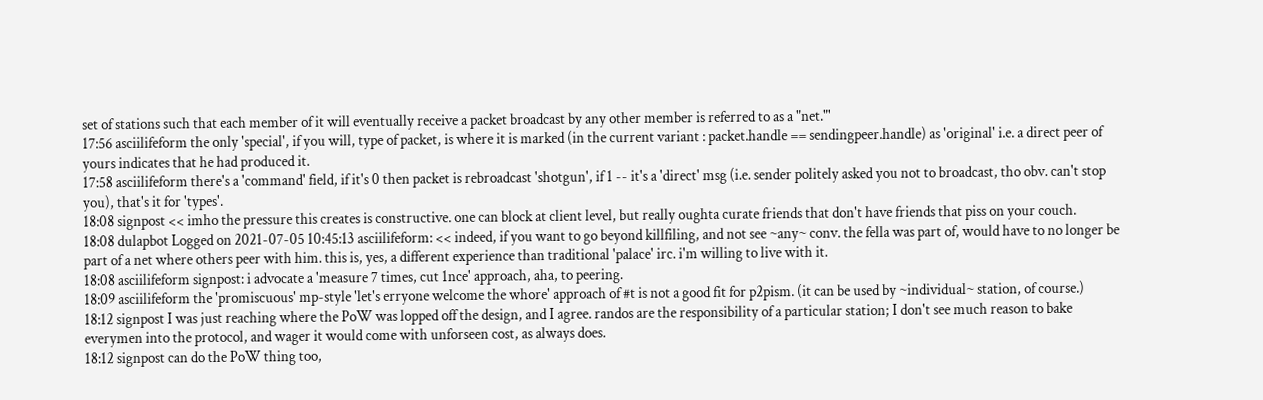set of stations such that each member of it will eventually receive a packet broadcast by any other member is referred to as a "net."'
17:56 asciilifeform the only 'special', if you will, type of packet, is where it is marked (in the current variant : packet.handle == sendingpeer.handle) as 'original' i.e. a direct peer of yours indicates that he had produced it.
17:58 asciilifeform there's a 'command' field, if it's 0 then packet is rebroadcast 'shotgun', if 1 -- it's a 'direct' msg (i.e. sender politely asked you not to broadcast, tho obv. can't stop you), that's it for 'types'.
18:08 signpost << imho the pressure this creates is constructive. one can block at client level, but really oughta curate friends that don't have friends that piss on your couch.
18:08 dulapbot Logged on 2021-07-05 10:45:13 asciilifeform: << indeed, if you want to go beyond killfiling, and not see ~any~ conv. the fella was part of, would have to no longer be part of a net where others peer with him. this is, yes, a different experience than traditional 'palace' irc. i'm willing to live with it.
18:08 asciilifeform signpost: i advocate a 'measure 7 times, cut 1nce' approach, aha, to peering.
18:09 asciilifeform the 'promiscuous' mp-style 'let's erryone welcome the whore' approach of #t is not a good fit for p2pism. (it can be used by ~individual~ station, of course.)
18:12 signpost I was just reaching where the PoW was lopped off the design, and I agree. randos are the responsibility of a particular station; I don't see much reason to bake everymen into the protocol, and wager it would come with unforseen cost, as always does.
18:12 signpost can do the PoW thing too,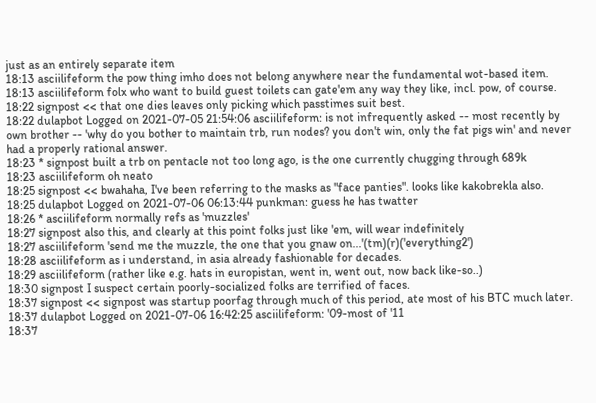just as an entirely separate item
18:13 asciilifeform the pow thing imho does not belong anywhere near the fundamental wot-based item.
18:13 asciilifeform folx who want to build guest toilets can gate'em any way they like, incl. pow, of course.
18:22 signpost << that one dies leaves only picking which passtimes suit best.
18:22 dulapbot Logged on 2021-07-05 21:54:06 asciilifeform: is not infrequently asked -- most recently by own brother -- 'why do you bother to maintain trb, run nodes? you don't win, only the fat pigs win' and never had a properly rational answer.
18:23 * signpost built a trb on pentacle not too long ago, is the one currently chugging through 689k
18:23 asciilifeform oh neato
18:25 signpost << bwahaha, I've been referring to the masks as "face panties". looks like kakobrekla also.
18:25 dulapbot Logged on 2021-07-06 06:13:44 punkman: guess he has twatter
18:26 * asciilifeform normally refs as 'muzzles'
18:27 signpost also this, and clearly at this point folks just like 'em, will wear indefinitely
18:27 asciilifeform 'send me the muzzle, the one that you gnaw on...'(tm)(r)('everything2')
18:28 asciilifeform as i understand, in asia already fashionable for decades.
18:29 asciilifeform (rather like e.g. hats in europistan, went in, went out, now back like-so..)
18:30 signpost I suspect certain poorly-socialized folks are terrified of faces.
18:37 signpost << signpost was startup poorfag through much of this period, ate most of his BTC much later.
18:37 dulapbot Logged on 2021-07-06 16:42:25 asciilifeform: '09-most of '11
18:37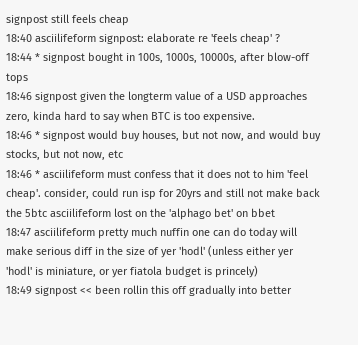signpost still feels cheap
18:40 asciilifeform signpost: elaborate re 'feels cheap' ?
18:44 * signpost bought in 100s, 1000s, 10000s, after blow-off tops
18:46 signpost given the longterm value of a USD approaches zero, kinda hard to say when BTC is too expensive.
18:46 * signpost would buy houses, but not now, and would buy stocks, but not now, etc
18:46 * asciilifeform must confess that it does not to him 'feel cheap'. consider, could run isp for 20yrs and still not make back the 5btc asciilifeform lost on the 'alphago bet' on bbet
18:47 asciilifeform pretty much nuffin one can do today will make serious diff in the size of yer 'hodl' (unless either yer 'hodl' is miniature, or yer fiatola budget is princely)
18:49 signpost << been rollin this off gradually into better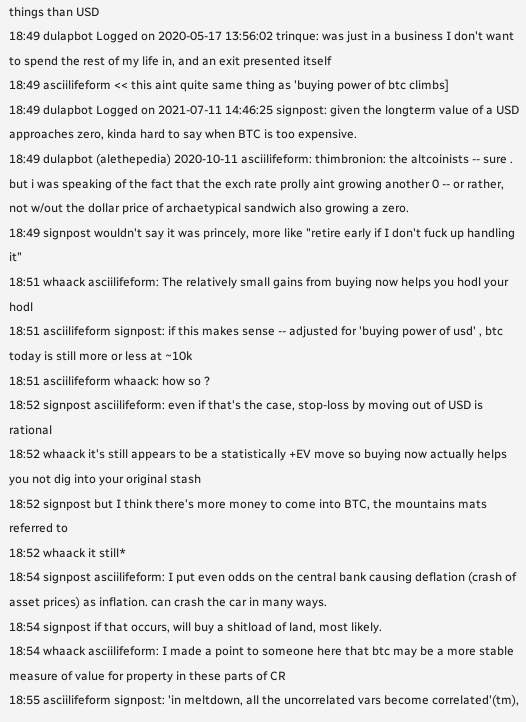things than USD
18:49 dulapbot Logged on 2020-05-17 13:56:02 trinque: was just in a business I don't want to spend the rest of my life in, and an exit presented itself
18:49 asciilifeform << this aint quite same thing as 'buying power of btc climbs]
18:49 dulapbot Logged on 2021-07-11 14:46:25 signpost: given the longterm value of a USD approaches zero, kinda hard to say when BTC is too expensive.
18:49 dulapbot (alethepedia) 2020-10-11 asciilifeform: thimbronion: the altcoinists -- sure . but i was speaking of the fact that the exch rate prolly aint growing another 0 -- or rather, not w/out the dollar price of archaetypical sandwich also growing a zero.
18:49 signpost wouldn't say it was princely, more like "retire early if I don't fuck up handling it"
18:51 whaack asciilifeform: The relatively small gains from buying now helps you hodl your hodl
18:51 asciilifeform signpost: if this makes sense -- adjusted for 'buying power of usd' , btc today is still more or less at ~10k
18:51 asciilifeform whaack: how so ?
18:52 signpost asciilifeform: even if that's the case, stop-loss by moving out of USD is rational
18:52 whaack it's still appears to be a statistically +EV move so buying now actually helps you not dig into your original stash
18:52 signpost but I think there's more money to come into BTC, the mountains mats referred to
18:52 whaack it still*
18:54 signpost asciilifeform: I put even odds on the central bank causing deflation (crash of asset prices) as inflation. can crash the car in many ways.
18:54 signpost if that occurs, will buy a shitload of land, most likely.
18:54 whaack asciilifeform: I made a point to someone here that btc may be a more stable measure of value for property in these parts of CR
18:55 asciilifeform signpost: 'in meltdown, all the uncorrelated vars become correlated'(tm),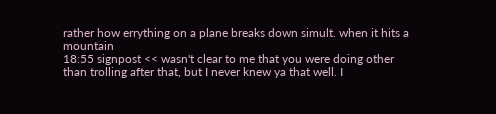rather how errything on a plane breaks down simult. when it hits a mountain
18:55 signpost << wasn't clear to me that you were doing other than trolling after that, but I never knew ya that well. I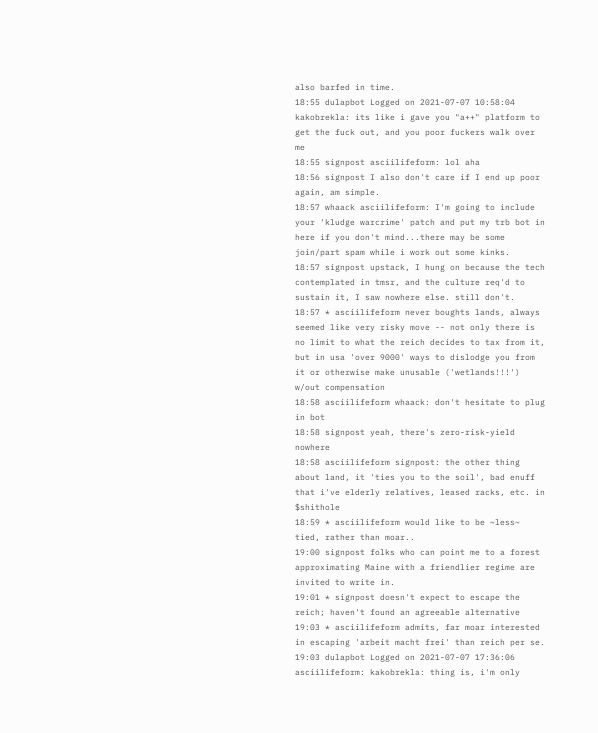also barfed in time.
18:55 dulapbot Logged on 2021-07-07 10:58:04 kakobrekla: its like i gave you "a++" platform to get the fuck out, and you poor fuckers walk over me
18:55 signpost asciilifeform: lol aha
18:56 signpost I also don't care if I end up poor again, am simple.
18:57 whaack asciilifeform: I'm going to include your 'kludge warcrime' patch and put my trb bot in here if you don't mind...there may be some join/part spam while i work out some kinks.
18:57 signpost upstack, I hung on because the tech contemplated in tmsr, and the culture req'd to sustain it, I saw nowhere else. still don't.
18:57 * asciilifeform never boughts lands, always seemed like very risky move -- not only there is no limit to what the reich decides to tax from it, but in usa 'over 9000' ways to dislodge you from it or otherwise make unusable ('wetlands!!!') w/out compensation
18:58 asciilifeform whaack: don't hesitate to plug in bot
18:58 signpost yeah, there's zero-risk-yield nowhere
18:58 asciilifeform signpost: the other thing about land, it 'ties you to the soil', bad enuff that i've elderly relatives, leased racks, etc. in $shithole
18:59 * asciilifeform would like to be ~less~ tied, rather than moar..
19:00 signpost folks who can point me to a forest approximating Maine with a friendlier regime are invited to write in.
19:01 * signpost doesn't expect to escape the reich; haven't found an agreeable alternative
19:03 * asciilifeform admits, far moar interested in escaping 'arbeit macht frei' than reich per se.
19:03 dulapbot Logged on 2021-07-07 17:36:06 asciilifeform: kakobrekla: thing is, i'm only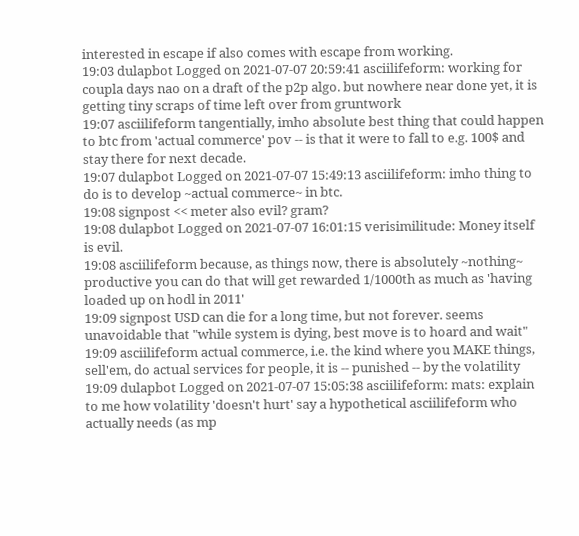interested in escape if also comes with escape from working.
19:03 dulapbot Logged on 2021-07-07 20:59:41 asciilifeform: working for coupla days nao on a draft of the p2p algo. but nowhere near done yet, it is getting tiny scraps of time left over from gruntwork
19:07 asciilifeform tangentially, imho absolute best thing that could happen to btc from 'actual commerce' pov -- is that it were to fall to e.g. 100$ and stay there for next decade.
19:07 dulapbot Logged on 2021-07-07 15:49:13 asciilifeform: imho thing to do is to develop ~actual commerce~ in btc.
19:08 signpost << meter also evil? gram?
19:08 dulapbot Logged on 2021-07-07 16:01:15 verisimilitude: Money itself is evil.
19:08 asciilifeform because, as things now, there is absolutely ~nothing~ productive you can do that will get rewarded 1/1000th as much as 'having loaded up on hodl in 2011'
19:09 signpost USD can die for a long time, but not forever. seems unavoidable that "while system is dying, best move is to hoard and wait"
19:09 asciilifeform actual commerce, i.e. the kind where you MAKE things, sell'em, do actual services for people, it is -- punished -- by the volatility
19:09 dulapbot Logged on 2021-07-07 15:05:38 asciilifeform: mats: explain to me how volatility 'doesn't hurt' say a hypothetical asciilifeform who actually needs (as mp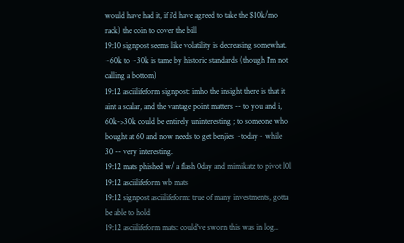would have had it, if i'd have agreed to take the $10k/mo rack) the coin to cover the bill
19:10 signpost seems like volatility is decreasing somewhat. ~60k to ~30k is tame by historic standards (though I'm not calling a bottom)
19:12 asciilifeform signpost: imho the insight there is that it aint a scalar, and the vantage point matters -- to you and i, 60k->30k could be entirely uninteresting ; to someone who bought at 60 and now needs to get benjies ~today~ while 30 -- very interesting.
19:12 mats phished w/ a flash 0day and mimikatz to pivot l0l
19:12 asciilifeform wb mats
19:12 signpost asciilifeform: true of many investments, gotta be able to hold
19:12 asciilifeform mats: could've sworn this was in log..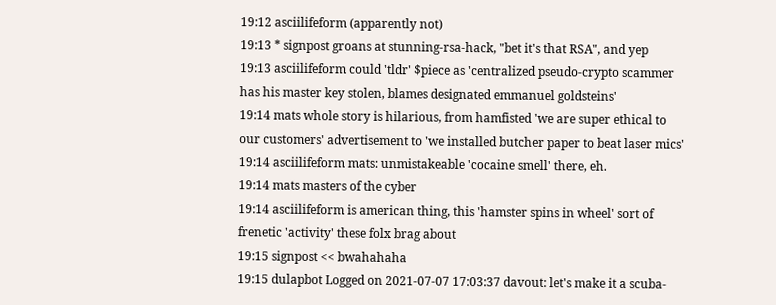19:12 asciilifeform (apparently not)
19:13 * signpost groans at stunning-rsa-hack, "bet it's that RSA", and yep
19:13 asciilifeform could 'tldr' $piece as 'centralized pseudo-crypto scammer has his master key stolen, blames designated emmanuel goldsteins'
19:14 mats whole story is hilarious, from hamfisted 'we are super ethical to our customers' advertisement to 'we installed butcher paper to beat laser mics'
19:14 asciilifeform mats: unmistakeable 'cocaine smell' there, eh.
19:14 mats masters of the cyber
19:14 asciilifeform is american thing, this 'hamster spins in wheel' sort of frenetic 'activity' these folx brag about
19:15 signpost << bwahahaha
19:15 dulapbot Logged on 2021-07-07 17:03:37 davout: let's make it a scuba-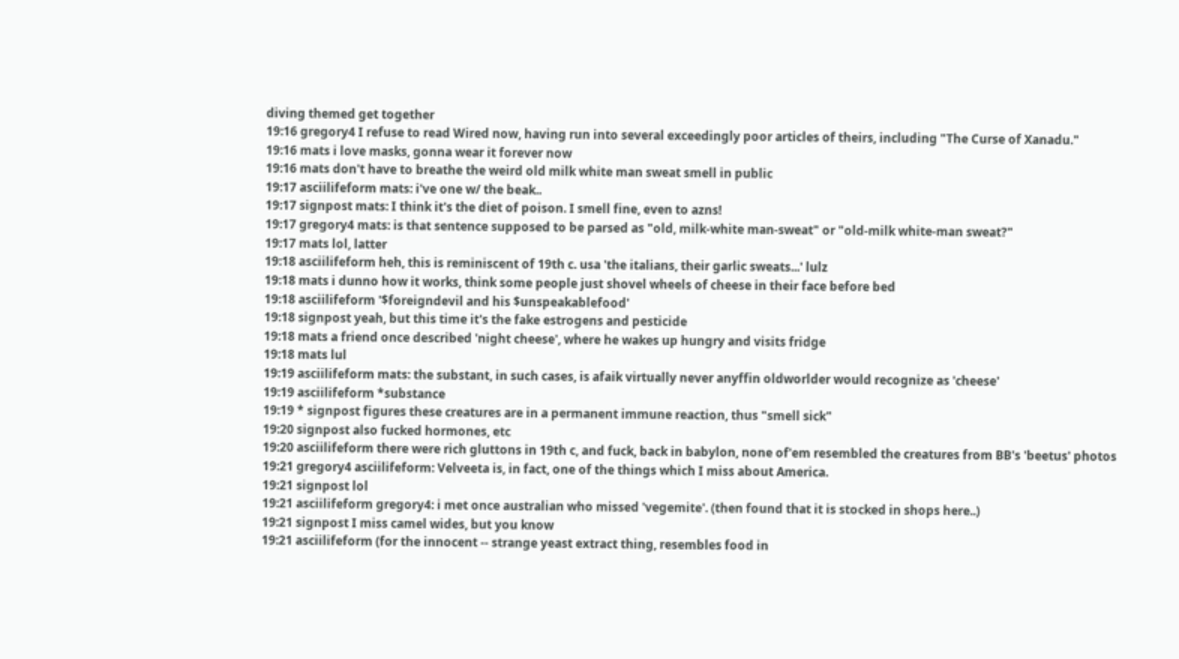diving themed get together
19:16 gregory4 I refuse to read Wired now, having run into several exceedingly poor articles of theirs, including "The Curse of Xanadu."
19:16 mats i love masks, gonna wear it forever now
19:16 mats don't have to breathe the weird old milk white man sweat smell in public
19:17 asciilifeform mats: i've one w/ the beak..
19:17 signpost mats: I think it's the diet of poison. I smell fine, even to azns!
19:17 gregory4 mats: is that sentence supposed to be parsed as "old, milk-white man-sweat" or "old-milk white-man sweat?"
19:17 mats lol, latter
19:18 asciilifeform heh, this is reminiscent of 19th c. usa 'the italians, their garlic sweats...' lulz
19:18 mats i dunno how it works, think some people just shovel wheels of cheese in their face before bed
19:18 asciilifeform '$foreigndevil and his $unspeakablefood'
19:18 signpost yeah, but this time it's the fake estrogens and pesticide
19:18 mats a friend once described 'night cheese', where he wakes up hungry and visits fridge
19:18 mats lul
19:19 asciilifeform mats: the substant, in such cases, is afaik virtually never anyffin oldworlder would recognize as 'cheese'
19:19 asciilifeform *substance
19:19 * signpost figures these creatures are in a permanent immune reaction, thus "smell sick"
19:20 signpost also fucked hormones, etc
19:20 asciilifeform there were rich gluttons in 19th c, and fuck, back in babylon, none of'em resembled the creatures from BB's 'beetus' photos
19:21 gregory4 asciilifeform: Velveeta is, in fact, one of the things which I miss about America.
19:21 signpost lol
19:21 asciilifeform gregory4: i met once australian who missed 'vegemite'. (then found that it is stocked in shops here..)
19:21 signpost I miss camel wides, but you know
19:21 asciilifeform (for the innocent -- strange yeast extract thing, resembles food in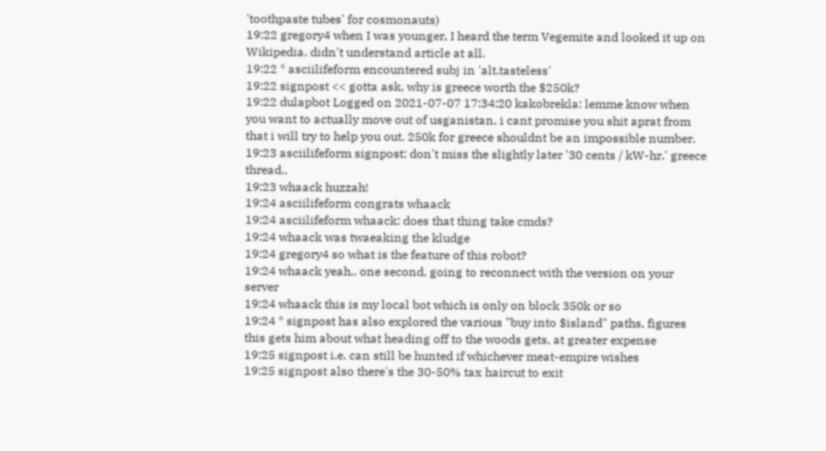'toothpaste tubes' for cosmonauts)
19:22 gregory4 when I was younger, I heard the term Vegemite and looked it up on Wikipedia. didn't understand article at all.
19:22 * asciilifeform encountered subj in 'alt.tasteless'
19:22 signpost << gotta ask, why is greece worth the $250k?
19:22 dulapbot Logged on 2021-07-07 17:34:20 kakobrekla: lemme know when you want to actually move out of usganistan, i cant promise you shit aprat from that i will try to help you out. 250k for greece shouldnt be an impossible number.
19:23 asciilifeform signpost: don't miss the slightly later '30 cents / kW-hr.' greece thread..
19:23 whaack huzzah!
19:24 asciilifeform congrats whaack
19:24 asciilifeform whaack: does that thing take cmds?
19:24 whaack was twaeaking the kludge
19:24 gregory4 so what is the feature of this robot?
19:24 whaack yeah.. one second, going to reconnect with the version on your server
19:24 whaack this is my local bot which is only on block 350k or so
19:24 * signpost has also explored the various "buy into $island" paths, figures this gets him about what heading off to the woods gets, at greater expense
19:25 signpost i.e. can still be hunted if whichever meat-empire wishes
19:25 signpost also there's the 30-50% tax haircut to exit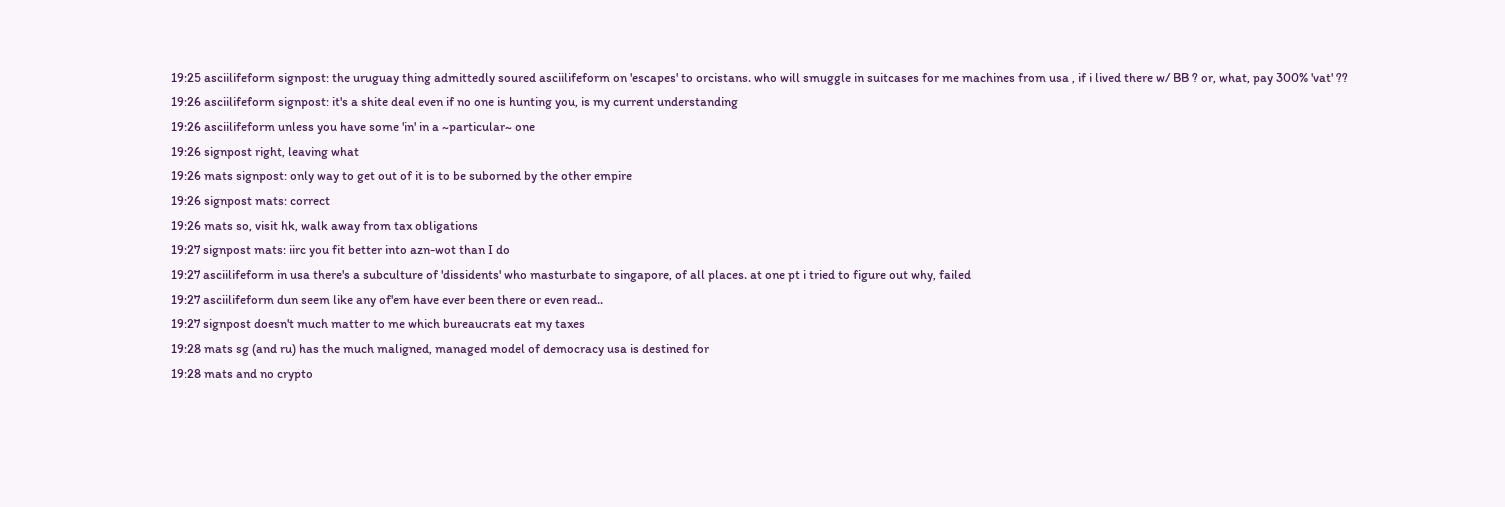19:25 asciilifeform signpost: the uruguay thing admittedly soured asciilifeform on 'escapes' to orcistans. who will smuggle in suitcases for me machines from usa , if i lived there w/ BB ? or, what, pay 300% 'vat' ??
19:26 asciilifeform signpost: it's a shite deal even if no one is hunting you, is my current understanding
19:26 asciilifeform unless you have some 'in' in a ~particular~ one
19:26 signpost right, leaving what
19:26 mats signpost: only way to get out of it is to be suborned by the other empire
19:26 signpost mats: correct
19:26 mats so, visit hk, walk away from tax obligations
19:27 signpost mats: iirc you fit better into azn-wot than I do
19:27 asciilifeform in usa there's a subculture of 'dissidents' who masturbate to singapore, of all places. at one pt i tried to figure out why, failed
19:27 asciilifeform dun seem like any of'em have ever been there or even read..
19:27 signpost doesn't much matter to me which bureaucrats eat my taxes
19:28 mats sg (and ru) has the much maligned, managed model of democracy usa is destined for
19:28 mats and no crypto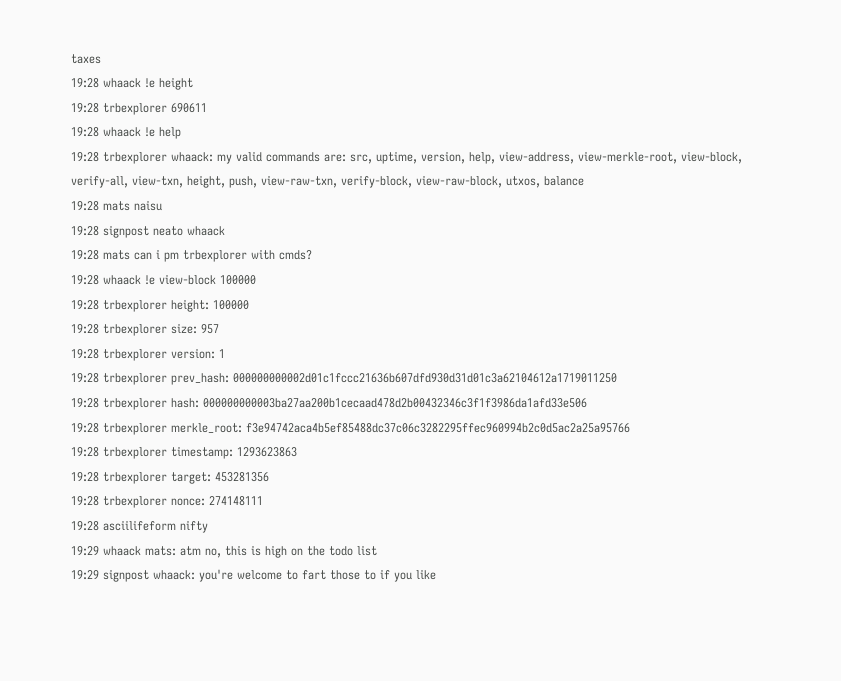taxes
19:28 whaack !e height
19:28 trbexplorer 690611
19:28 whaack !e help
19:28 trbexplorer whaack: my valid commands are: src, uptime, version, help, view-address, view-merkle-root, view-block, verify-all, view-txn, height, push, view-raw-txn, verify-block, view-raw-block, utxos, balance
19:28 mats naisu
19:28 signpost neato whaack
19:28 mats can i pm trbexplorer with cmds?
19:28 whaack !e view-block 100000
19:28 trbexplorer height: 100000
19:28 trbexplorer size: 957
19:28 trbexplorer version: 1
19:28 trbexplorer prev_hash: 000000000002d01c1fccc21636b607dfd930d31d01c3a62104612a1719011250
19:28 trbexplorer hash: 000000000003ba27aa200b1cecaad478d2b00432346c3f1f3986da1afd33e506
19:28 trbexplorer merkle_root: f3e94742aca4b5ef85488dc37c06c3282295ffec960994b2c0d5ac2a25a95766
19:28 trbexplorer timestamp: 1293623863
19:28 trbexplorer target: 453281356
19:28 trbexplorer nonce: 274148111
19:28 asciilifeform nifty
19:29 whaack mats: atm no, this is high on the todo list
19:29 signpost whaack: you're welcome to fart those to if you like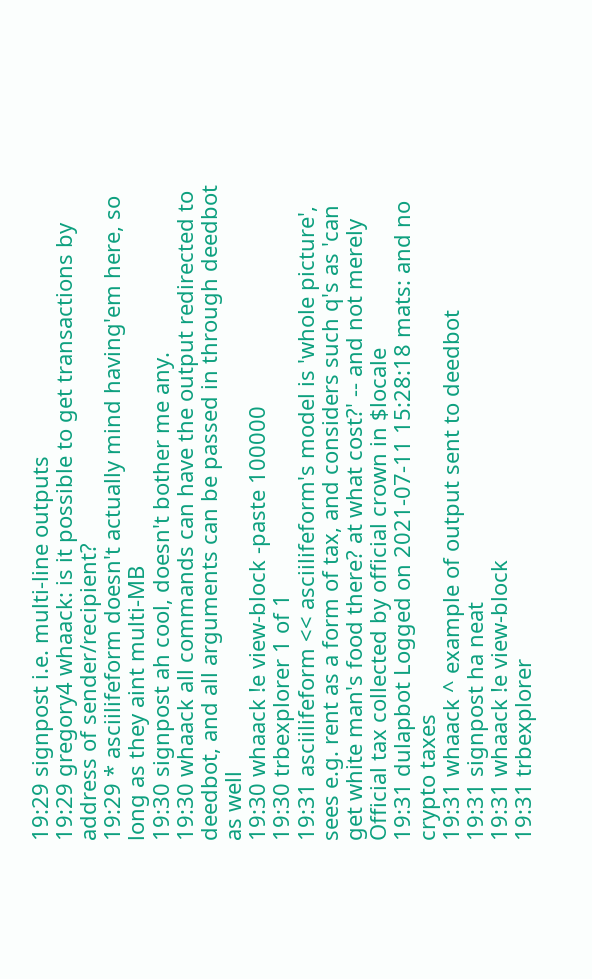19:29 signpost i.e. multi-line outputs
19:29 gregory4 whaack: is it possible to get transactions by address of sender/recipient?
19:29 * asciilifeform doesn't actually mind having'em here, so long as they aint multi-MB
19:30 signpost ah cool, doesn't bother me any.
19:30 whaack all commands can have the output redirected to deedbot, and all arguments can be passed in through deedbot as well
19:30 whaack !e view-block -paste 100000
19:30 trbexplorer 1 of 1
19:31 asciilifeform << asciilifeform's model is 'whole picture', sees e.g. rent as a form of tax, and considers such q's as 'can get white man's food there? at what cost?' -- and not merely Official tax collected by official crown in $locale
19:31 dulapbot Logged on 2021-07-11 15:28:18 mats: and no crypto taxes
19:31 whaack ^ example of output sent to deedbot
19:31 signpost ha neat
19:31 whaack !e view-block
19:31 trbexplorer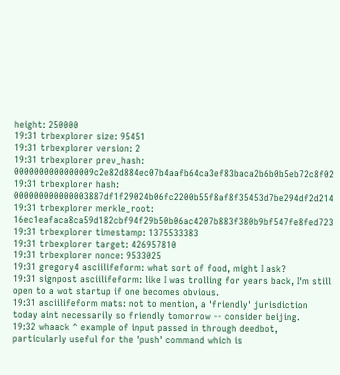height: 250000
19:31 trbexplorer size: 95451
19:31 trbexplorer version: 2
19:31 trbexplorer prev_hash: 0000000000000009c2e82d884ec07b4aafb64ca3ef83baca2b6b0b5eb72c8f02
19:31 trbexplorer hash: 000000000000003887df1f29024b06fc2200b55f8af8f35453d7be294df2d214
19:31 trbexplorer merkle_root: 16ec1eafaca8ca59d182cbf94f29b50b06ac4207b883f380b9bf547fe8fed723
19:31 trbexplorer timestamp: 1375533383
19:31 trbexplorer target: 426957810
19:31 trbexplorer nonce: 9533025
19:31 gregory4 asciilifeform: what sort of food, might I ask?
19:31 signpost asciilifeform: like I was trolling for years back, I'm still open to a wot startup if one becomes obvious.
19:31 asciilifeform mats: not to mention, a 'friendly' jurisdiction today aint necessarily so friendly tomorrow -- consider beijing.
19:32 whaack ^ example of input passed in through deedbot, particularly useful for the 'push' command which is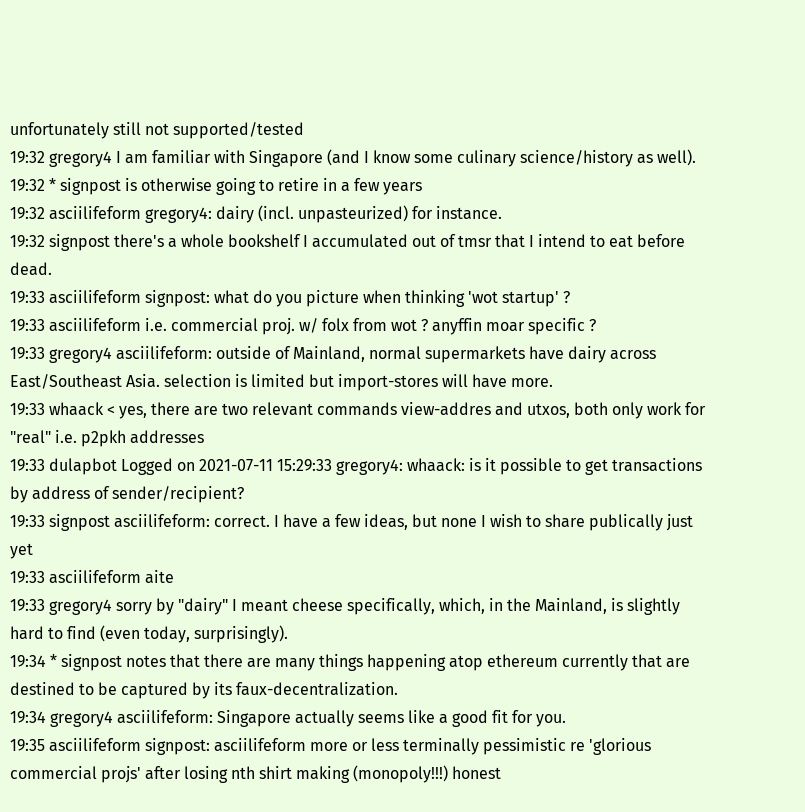unfortunately still not supported/tested
19:32 gregory4 I am familiar with Singapore (and I know some culinary science/history as well).
19:32 * signpost is otherwise going to retire in a few years
19:32 asciilifeform gregory4: dairy (incl. unpasteurized) for instance.
19:32 signpost there's a whole bookshelf I accumulated out of tmsr that I intend to eat before dead.
19:33 asciilifeform signpost: what do you picture when thinking 'wot startup' ?
19:33 asciilifeform i.e. commercial proj. w/ folx from wot ? anyffin moar specific ?
19:33 gregory4 asciilifeform: outside of Mainland, normal supermarkets have dairy across East/Southeast Asia. selection is limited but import-stores will have more.
19:33 whaack < yes, there are two relevant commands view-addres and utxos, both only work for "real" i.e. p2pkh addresses
19:33 dulapbot Logged on 2021-07-11 15:29:33 gregory4: whaack: is it possible to get transactions by address of sender/recipient?
19:33 signpost asciilifeform: correct. I have a few ideas, but none I wish to share publically just yet
19:33 asciilifeform aite
19:33 gregory4 sorry by "dairy" I meant cheese specifically, which, in the Mainland, is slightly hard to find (even today, surprisingly).
19:34 * signpost notes that there are many things happening atop ethereum currently that are destined to be captured by its faux-decentralization.
19:34 gregory4 asciilifeform: Singapore actually seems like a good fit for you.
19:35 asciilifeform signpost: asciilifeform more or less terminally pessimistic re 'glorious commercial projs' after losing nth shirt making (monopoly!!!) honest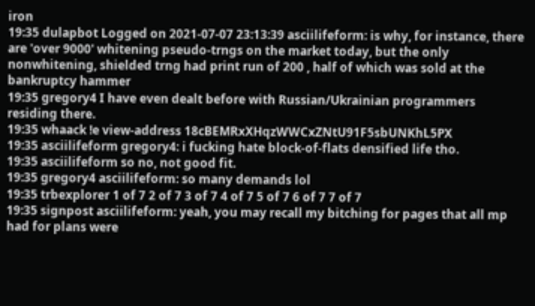iron
19:35 dulapbot Logged on 2021-07-07 23:13:39 asciilifeform: is why, for instance, there are 'over 9000' whitening pseudo-trngs on the market today, but the only nonwhitening, shielded trng had print run of 200 , half of which was sold at the bankruptcy hammer
19:35 gregory4 I have even dealt before with Russian/Ukrainian programmers residing there.
19:35 whaack !e view-address 18cBEMRxXHqzWWCxZNtU91F5sbUNKhL5PX
19:35 asciilifeform gregory4: i fucking hate block-of-flats densified life tho.
19:35 asciilifeform so no, not good fit.
19:35 gregory4 asciilifeform: so many demands lol
19:35 trbexplorer 1 of 7 2 of 7 3 of 7 4 of 7 5 of 7 6 of 7 7 of 7
19:35 signpost asciilifeform: yeah, you may recall my bitching for pages that all mp had for plans were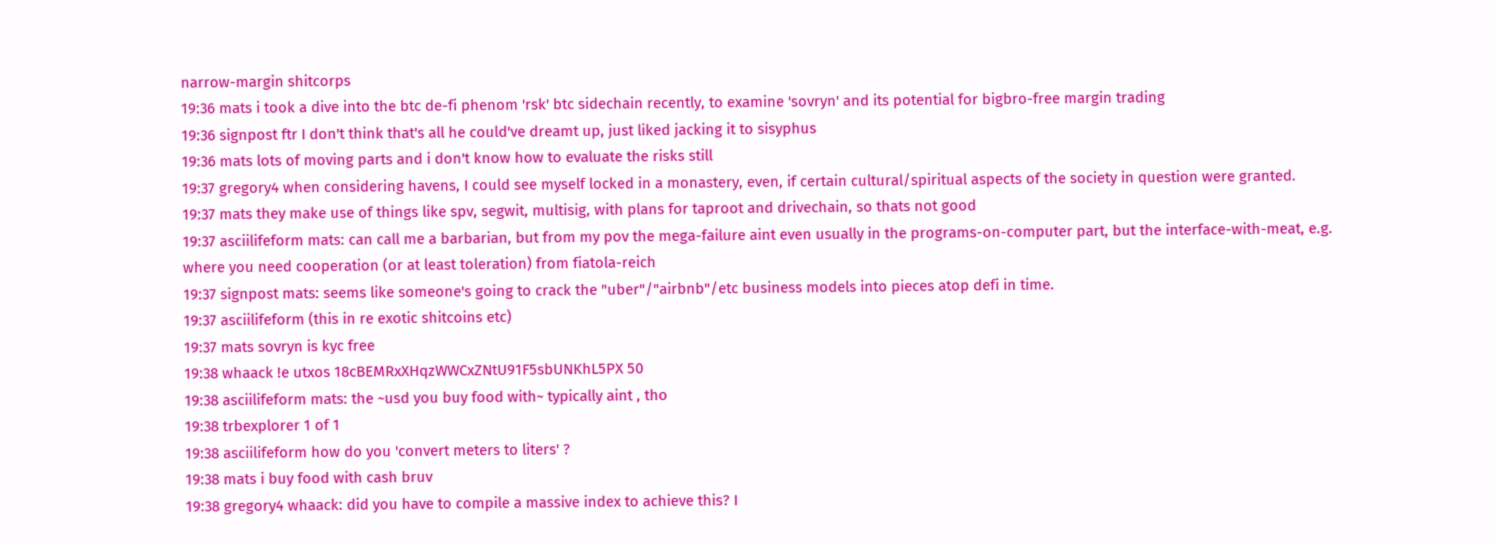narrow-margin shitcorps
19:36 mats i took a dive into the btc de-fi phenom 'rsk' btc sidechain recently, to examine 'sovryn' and its potential for bigbro-free margin trading
19:36 signpost ftr I don't think that's all he could've dreamt up, just liked jacking it to sisyphus
19:36 mats lots of moving parts and i don't know how to evaluate the risks still
19:37 gregory4 when considering havens, I could see myself locked in a monastery, even, if certain cultural/spiritual aspects of the society in question were granted.
19:37 mats they make use of things like spv, segwit, multisig, with plans for taproot and drivechain, so thats not good
19:37 asciilifeform mats: can call me a barbarian, but from my pov the mega-failure aint even usually in the programs-on-computer part, but the interface-with-meat, e.g. where you need cooperation (or at least toleration) from fiatola-reich
19:37 signpost mats: seems like someone's going to crack the "uber"/"airbnb"/etc business models into pieces atop defi in time.
19:37 asciilifeform (this in re exotic shitcoins etc)
19:37 mats sovryn is kyc free
19:38 whaack !e utxos 18cBEMRxXHqzWWCxZNtU91F5sbUNKhL5PX 50
19:38 asciilifeform mats: the ~usd you buy food with~ typically aint , tho
19:38 trbexplorer 1 of 1
19:38 asciilifeform how do you 'convert meters to liters' ?
19:38 mats i buy food with cash bruv
19:38 gregory4 whaack: did you have to compile a massive index to achieve this? I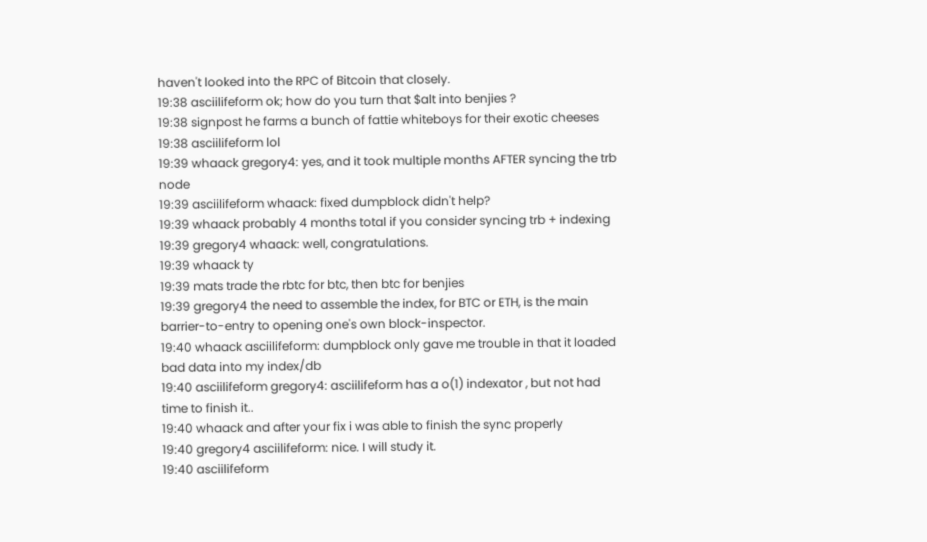haven't looked into the RPC of Bitcoin that closely.
19:38 asciilifeform ok; how do you turn that $alt into benjies ?
19:38 signpost he farms a bunch of fattie whiteboys for their exotic cheeses
19:38 asciilifeform lol
19:39 whaack gregory4: yes, and it took multiple months AFTER syncing the trb node
19:39 asciilifeform whaack: fixed dumpblock didn't help?
19:39 whaack probably 4 months total if you consider syncing trb + indexing
19:39 gregory4 whaack: well, congratulations.
19:39 whaack ty
19:39 mats trade the rbtc for btc, then btc for benjies
19:39 gregory4 the need to assemble the index, for BTC or ETH, is the main barrier-to-entry to opening one's own block-inspector.
19:40 whaack asciilifeform: dumpblock only gave me trouble in that it loaded bad data into my index/db
19:40 asciilifeform gregory4: asciilifeform has a o(1) indexator , but not had time to finish it..
19:40 whaack and after your fix i was able to finish the sync properly
19:40 gregory4 asciilifeform: nice. I will study it.
19:40 asciilifeform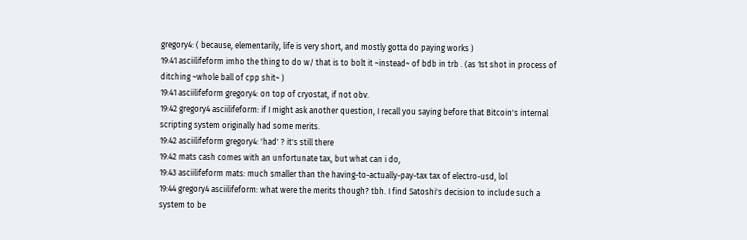gregory4: ( because, elementarily, life is very short, and mostly gotta do paying works )
19:41 asciilifeform imho the thing to do w/ that is to bolt it ~instead~ of bdb in trb . (as 1st shot in process of ditching ~whole ball of cpp shit~ )
19:41 asciilifeform gregory4: on top of cryostat, if not obv.
19:42 gregory4 asciilifeform: if I might ask another question, I recall you saying before that Bitcoin's internal scripting system originally had some merits.
19:42 asciilifeform gregory4: 'had' ? it's still there
19:42 mats cash comes with an unfortunate tax, but what can i do,
19:43 asciilifeform mats: much smaller than the having-to-actually-pay-tax tax of electro-usd, lol
19:44 gregory4 asciilifeform: what were the merits though? tbh. I find Satoshi's decision to include such a system to be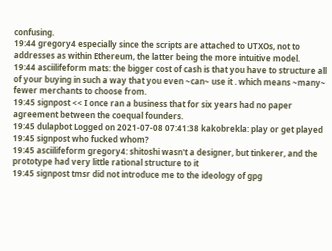confusing.
19:44 gregory4 especially since the scripts are attached to UTXOs, not to addresses as within Ethereum, the latter being the more intuitive model.
19:44 asciilifeform mats: the bigger cost of cash is that you have to structure all of your buying in such a way that you even ~can~ use it . which means ~many~ fewer merchants to choose from.
19:45 signpost << I once ran a business that for six years had no paper agreement between the coequal founders.
19:45 dulapbot Logged on 2021-07-08 07:41:38 kakobrekla: play or get played
19:45 signpost who fucked whom?
19:45 asciilifeform gregory4: shitoshi wasn't a designer, but tinkerer, and the prototype had very little rational structure to it
19:45 signpost tmsr did not introduce me to the ideology of gpg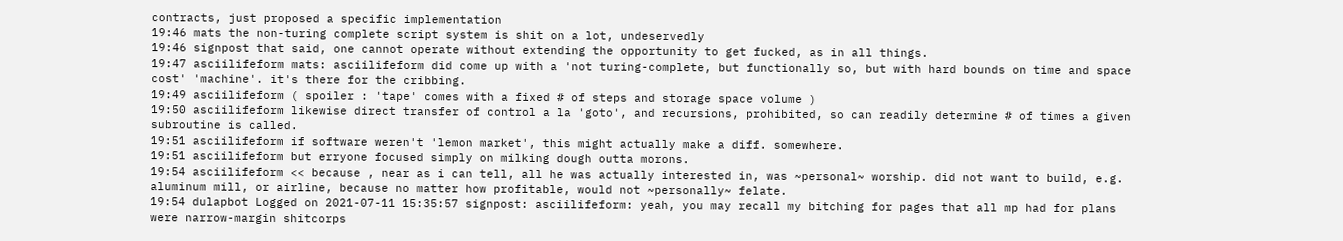contracts, just proposed a specific implementation
19:46 mats the non-turing complete script system is shit on a lot, undeservedly
19:46 signpost that said, one cannot operate without extending the opportunity to get fucked, as in all things.
19:47 asciilifeform mats: asciilifeform did come up with a 'not turing-complete, but functionally so, but with hard bounds on time and space cost' 'machine'. it's there for the cribbing.
19:49 asciilifeform ( spoiler : 'tape' comes with a fixed # of steps and storage space volume )
19:50 asciilifeform likewise direct transfer of control a la 'goto', and recursions, prohibited, so can readily determine # of times a given subroutine is called.
19:51 asciilifeform if software weren't 'lemon market', this might actually make a diff. somewhere.
19:51 asciilifeform but erryone focused simply on milking dough outta morons.
19:54 asciilifeform << because , near as i can tell, all he was actually interested in, was ~personal~ worship. did not want to build, e.g. aluminum mill, or airline, because no matter how profitable, would not ~personally~ felate.
19:54 dulapbot Logged on 2021-07-11 15:35:57 signpost: asciilifeform: yeah, you may recall my bitching for pages that all mp had for plans were narrow-margin shitcorps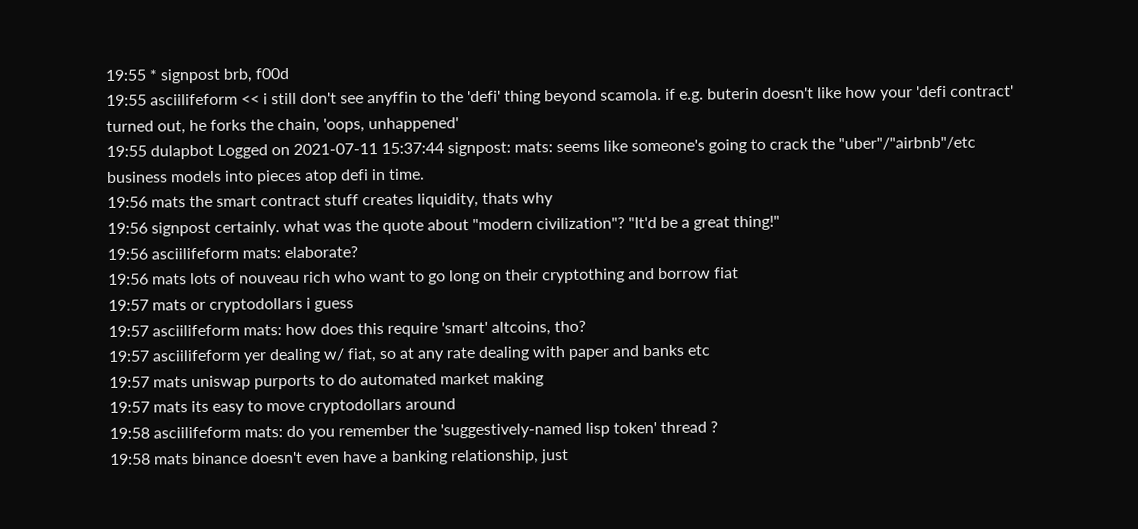19:55 * signpost brb, f00d
19:55 asciilifeform << i still don't see anyffin to the 'defi' thing beyond scamola. if e.g. buterin doesn't like how your 'defi contract' turned out, he forks the chain, 'oops, unhappened'
19:55 dulapbot Logged on 2021-07-11 15:37:44 signpost: mats: seems like someone's going to crack the "uber"/"airbnb"/etc business models into pieces atop defi in time.
19:56 mats the smart contract stuff creates liquidity, thats why
19:56 signpost certainly. what was the quote about "modern civilization"? "It'd be a great thing!"
19:56 asciilifeform mats: elaborate?
19:56 mats lots of nouveau rich who want to go long on their cryptothing and borrow fiat
19:57 mats or cryptodollars i guess
19:57 asciilifeform mats: how does this require 'smart' altcoins, tho?
19:57 asciilifeform yer dealing w/ fiat, so at any rate dealing with paper and banks etc
19:57 mats uniswap purports to do automated market making
19:57 mats its easy to move cryptodollars around
19:58 asciilifeform mats: do you remember the 'suggestively-named lisp token' thread ?
19:58 mats binance doesn't even have a banking relationship, just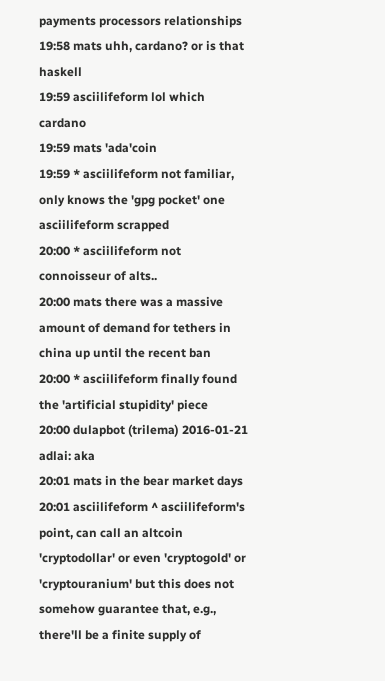payments processors relationships
19:58 mats uhh, cardano? or is that haskell
19:59 asciilifeform lol which cardano
19:59 mats 'ada'coin
19:59 * asciilifeform not familiar, only knows the 'gpg pocket' one asciilifeform scrapped
20:00 * asciilifeform not connoisseur of alts..
20:00 mats there was a massive amount of demand for tethers in china up until the recent ban
20:00 * asciilifeform finally found the 'artificial stupidity' piece
20:00 dulapbot (trilema) 2016-01-21 adlai: aka
20:01 mats in the bear market days
20:01 asciilifeform ^ asciilifeform's point, can call an altcoin 'cryptodollar' or even 'cryptogold' or 'cryptouranium' but this does not somehow guarantee that, e.g., there'll be a finite supply of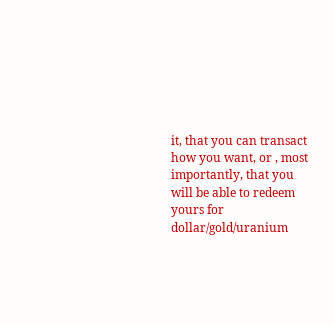it, that you can transact how you want, or , most importantly, that you will be able to redeem yours for dollar/gold/uranium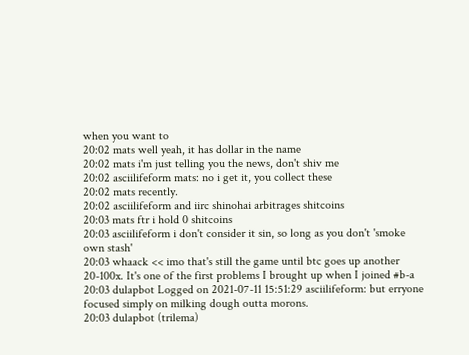when you want to
20:02 mats well yeah, it has dollar in the name
20:02 mats i'm just telling you the news, don't shiv me
20:02 asciilifeform mats: no i get it, you collect these
20:02 mats recently.
20:02 asciilifeform and iirc shinohai arbitrages shitcoins
20:03 mats ftr i hold 0 shitcoins
20:03 asciilifeform i don't consider it sin, so long as you don't 'smoke own stash'
20:03 whaack << imo that's still the game until btc goes up another 20-100x. It's one of the first problems I brought up when I joined #b-a
20:03 dulapbot Logged on 2021-07-11 15:51:29 asciilifeform: but erryone focused simply on milking dough outta morons.
20:03 dulapbot (trilema)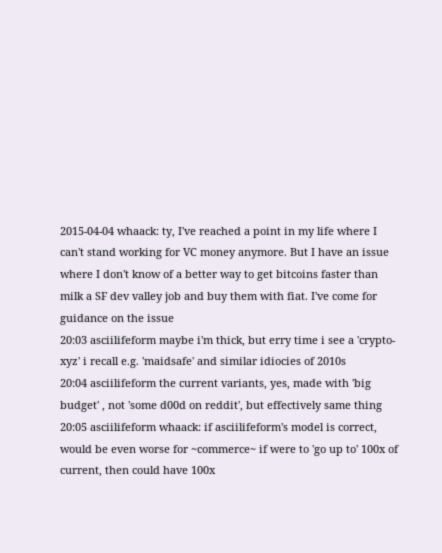2015-04-04 whaack: ty, I've reached a point in my life where I can't stand working for VC money anymore. But I have an issue where I don't know of a better way to get bitcoins faster than milk a SF dev valley job and buy them with fiat. I've come for guidance on the issue
20:03 asciilifeform maybe i'm thick, but erry time i see a 'crypto-xyz' i recall e.g. 'maidsafe' and similar idiocies of 2010s
20:04 asciilifeform the current variants, yes, made with 'big budget' , not 'some d00d on reddit', but effectively same thing
20:05 asciilifeform whaack: if asciilifeform's model is correct, would be even worse for ~commerce~ if were to 'go up to' 100x of current, then could have 100x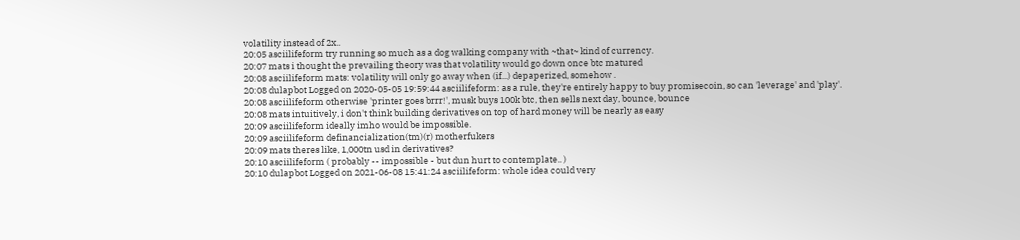volatility instead of 2x..
20:05 asciilifeform try running so much as a dog walking company with ~that~ kind of currency.
20:07 mats i thought the prevailing theory was that volatility would go down once btc matured
20:08 asciilifeform mats: volatility will only go away when (if...) depaperized, somehow .
20:08 dulapbot Logged on 2020-05-05 19:59:44 asciilifeform: as a rule, they're entirely happy to buy promisecoin, so can 'leverage' and 'play'.
20:08 asciilifeform otherwise 'printer goes brrr!', musk buys 100k btc, then sells next day, bounce, bounce
20:08 mats intuitively, i don't think building derivatives on top of hard money will be nearly as easy
20:09 asciilifeform ideally imho would be impossible.
20:09 asciilifeform definancialization(tm)(r) motherfukers
20:09 mats theres like, 1,000tn usd in derivatives?
20:10 asciilifeform ( probably -- impossible - but dun hurt to contemplate.. )
20:10 dulapbot Logged on 2021-06-08 15:41:24 asciilifeform: whole idea could very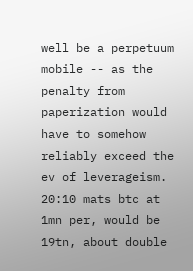well be a perpetuum mobile -- as the penalty from paperization would have to somehow reliably exceed the ev of leverageism.
20:10 mats btc at 1mn per, would be 19tn, about double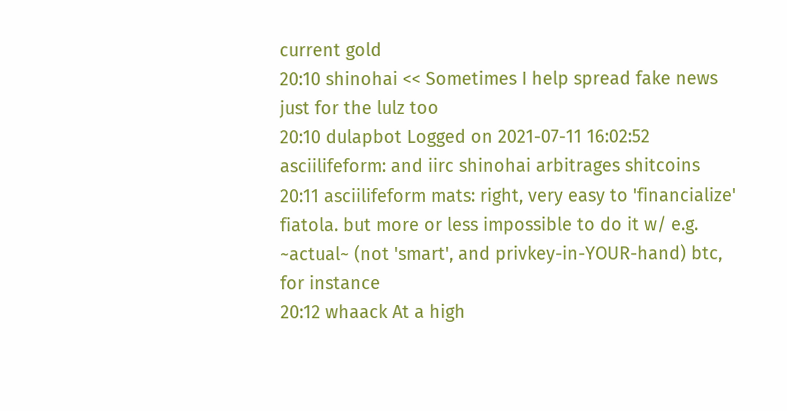current gold
20:10 shinohai << Sometimes I help spread fake news just for the lulz too
20:10 dulapbot Logged on 2021-07-11 16:02:52 asciilifeform: and iirc shinohai arbitrages shitcoins
20:11 asciilifeform mats: right, very easy to 'financialize' fiatola. but more or less impossible to do it w/ e.g. ~actual~ (not 'smart', and privkey-in-YOUR-hand) btc, for instance
20:12 whaack At a high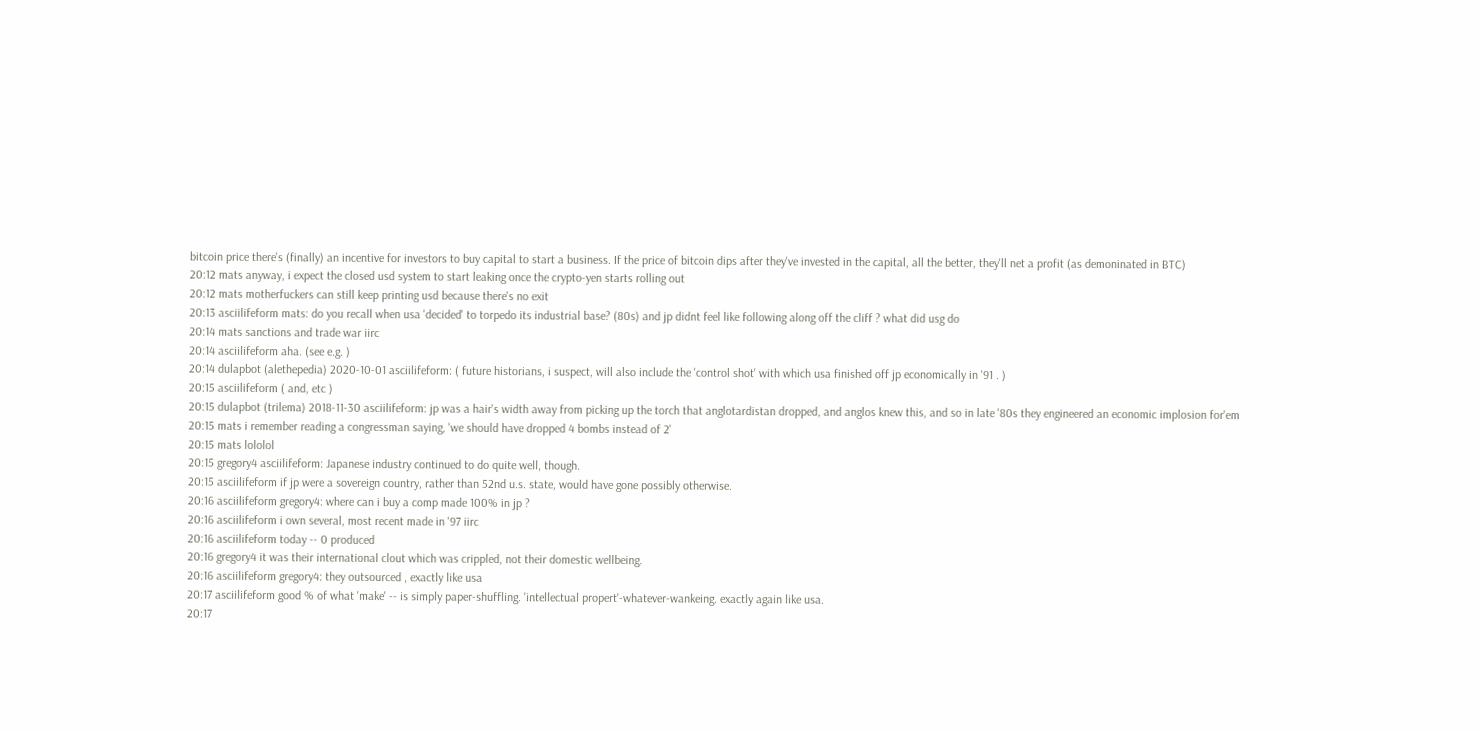bitcoin price there's (finally) an incentive for investors to buy capital to start a business. If the price of bitcoin dips after they've invested in the capital, all the better, they'll net a profit (as demoninated in BTC)
20:12 mats anyway, i expect the closed usd system to start leaking once the crypto-yen starts rolling out
20:12 mats motherfuckers can still keep printing usd because there's no exit
20:13 asciilifeform mats: do you recall when usa 'decided' to torpedo its industrial base? (80s) and jp didnt feel like following along off the cliff ? what did usg do
20:14 mats sanctions and trade war iirc
20:14 asciilifeform aha. (see e.g. )
20:14 dulapbot (alethepedia) 2020-10-01 asciilifeform: ( future historians, i suspect, will also include the 'control shot' with which usa finished off jp economically in '91 . )
20:15 asciilifeform ( and, etc )
20:15 dulapbot (trilema) 2018-11-30 asciilifeform: jp was a hair's width away from picking up the torch that anglotardistan dropped, and anglos knew this, and so in late '80s they engineered an economic implosion for'em
20:15 mats i remember reading a congressman saying, 'we should have dropped 4 bombs instead of 2'
20:15 mats lololol
20:15 gregory4 asciilifeform: Japanese industry continued to do quite well, though.
20:15 asciilifeform if jp were a sovereign country, rather than 52nd u.s. state, would have gone possibly otherwise.
20:16 asciilifeform gregory4: where can i buy a comp made 100% in jp ?
20:16 asciilifeform i own several, most recent made in '97 iirc
20:16 asciilifeform today -- 0 produced
20:16 gregory4 it was their international clout which was crippled, not their domestic wellbeing.
20:16 asciilifeform gregory4: they outsourced , exactly like usa
20:17 asciilifeform good % of what 'make' -- is simply paper-shuffling. 'intellectual propert'-whatever-wankeing. exactly again like usa.
20:17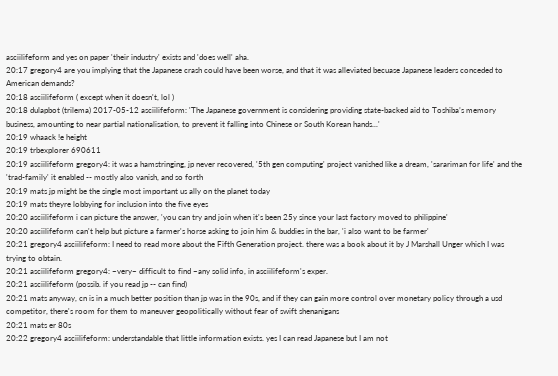asciilifeform and yes on paper 'their industry' exists and 'does well' aha.
20:17 gregory4 are you implying that the Japanese crash could have been worse, and that it was alleviated becuase Japanese leaders conceded to American demands?
20:18 asciilifeform ( except when it doesn't, lol )
20:18 dulapbot (trilema) 2017-05-12 asciilifeform: 'The Japanese government is considering providing state-backed aid to Toshiba’s memory business, amounting to near partial nationalisation, to prevent it falling into Chinese or South Korean hands...'
20:19 whaack !e height
20:19 trbexplorer 690611
20:19 asciilifeform gregory4: it was a hamstringing, jp never recovered, '5th gen computing' project vanished like a dream, 'sarariman for life' and the 'trad-family' it enabled -- mostly also vanish, and so forth
20:19 mats jp might be the single most important us ally on the planet today
20:19 mats theyre lobbying for inclusion into the five eyes
20:20 asciilifeform i can picture the answer, 'you can try and join when it's been 25y since your last factory moved to philippine'
20:20 asciilifeform can't help but picture a farmer's horse asking to join him & buddies in the bar, 'i also want to be farmer'
20:21 gregory4 asciilifeform: I need to read more about the Fifth Generation project. there was a book about it by J Marshall Unger which I was trying to obtain.
20:21 asciilifeform gregory4: ~very~ difficult to find ~any solid info, in asciilifeform's exper.
20:21 asciilifeform (possib. if you read jp -- can find)
20:21 mats anyway, cn is in a much better position than jp was in the 90s, and if they can gain more control over monetary policy through a usd competitor, there's room for them to maneuver geopolitically without fear of swift shenanigans
20:21 mats er 80s
20:22 gregory4 asciilifeform: understandable that little information exists. yes I can read Japanese but I am not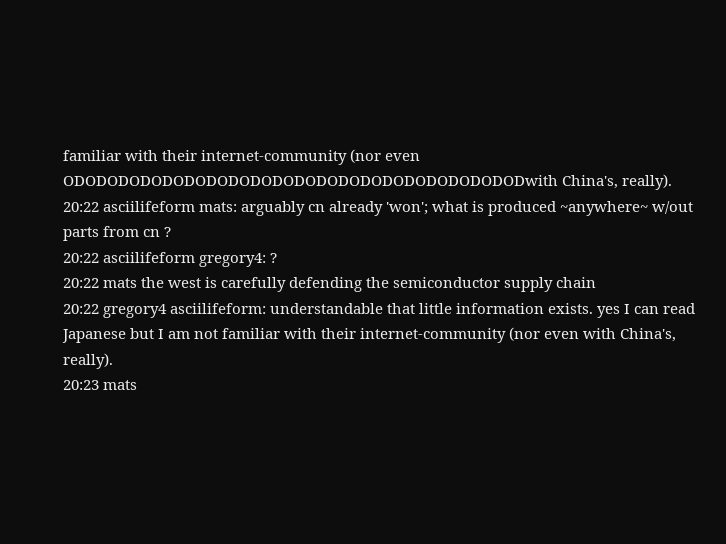familiar with their internet-community (nor even ODODODODODODODODODODODODODODODODODODODODODwith China's, really).
20:22 asciilifeform mats: arguably cn already 'won'; what is produced ~anywhere~ w/out parts from cn ?
20:22 asciilifeform gregory4: ?
20:22 mats the west is carefully defending the semiconductor supply chain
20:22 gregory4 asciilifeform: understandable that little information exists. yes I can read Japanese but I am not familiar with their internet-community (nor even with China's, really).
20:23 mats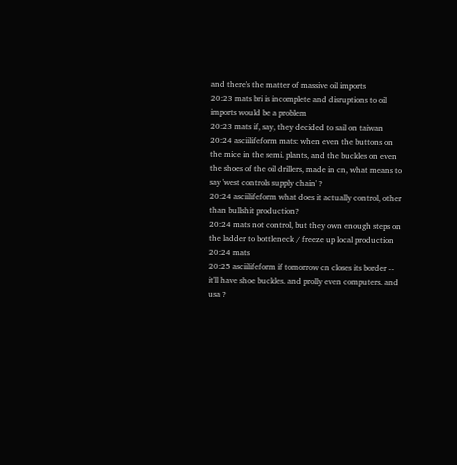and there's the matter of massive oil imports
20:23 mats bri is incomplete and disruptions to oil imports would be a problem
20:23 mats if, say, they decided to sail on taiwan
20:24 asciilifeform mats: when even the buttons on the mice in the semi. plants, and the buckles on even the shoes of the oil drillers, made in cn, what means to say 'west controls supply chain' ?
20:24 asciilifeform what does it actually control, other than bullshit production?
20:24 mats not control, but they own enough steps on the ladder to bottleneck / freeze up local production
20:24 mats
20:25 asciilifeform if tomorrow cn closes its border -- it'll have shoe buckles. and prolly even computers. and usa ?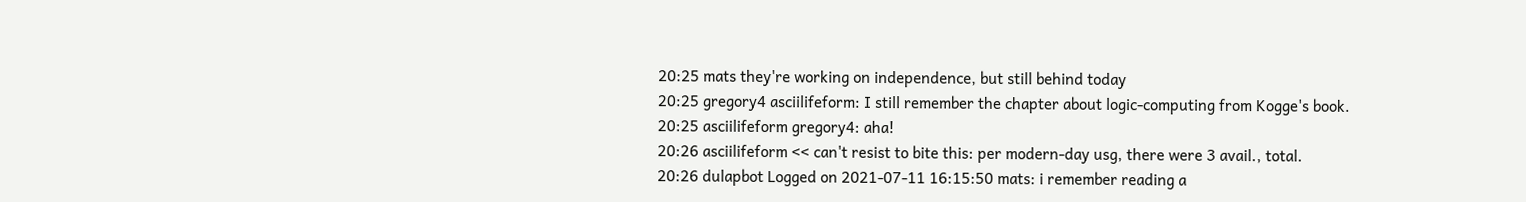20:25 mats they're working on independence, but still behind today
20:25 gregory4 asciilifeform: I still remember the chapter about logic-computing from Kogge's book.
20:25 asciilifeform gregory4: aha!
20:26 asciilifeform << can't resist to bite this: per modern-day usg, there were 3 avail., total.
20:26 dulapbot Logged on 2021-07-11 16:15:50 mats: i remember reading a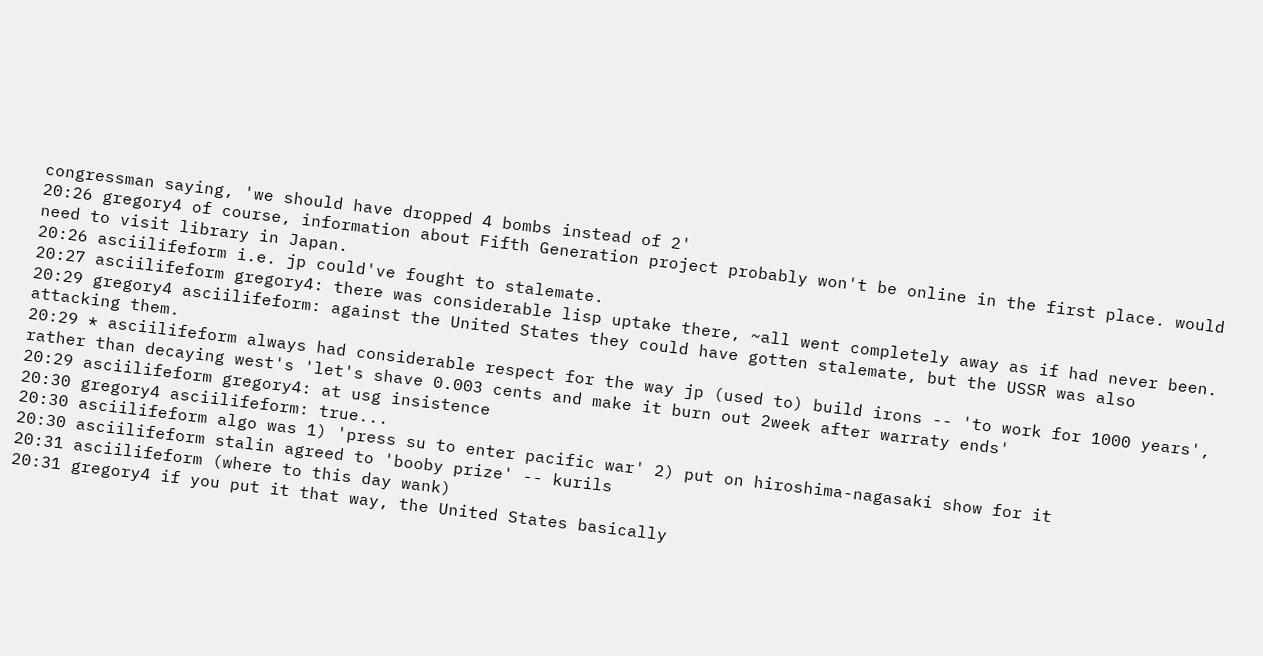congressman saying, 'we should have dropped 4 bombs instead of 2'
20:26 gregory4 of course, information about Fifth Generation project probably won't be online in the first place. would need to visit library in Japan.
20:26 asciilifeform i.e. jp could've fought to stalemate.
20:27 asciilifeform gregory4: there was considerable lisp uptake there, ~all went completely away as if had never been.
20:29 gregory4 asciilifeform: against the United States they could have gotten stalemate, but the USSR was also attacking them.
20:29 * asciilifeform always had considerable respect for the way jp (used to) build irons -- 'to work for 1000 years', rather than decaying west's 'let's shave 0.003 cents and make it burn out 2week after warraty ends'
20:29 asciilifeform gregory4: at usg insistence
20:30 gregory4 asciilifeform: true...
20:30 asciilifeform algo was 1) 'press su to enter pacific war' 2) put on hiroshima-nagasaki show for it
20:30 asciilifeform stalin agreed to 'booby prize' -- kurils
20:31 asciilifeform (where to this day wank)
20:31 gregory4 if you put it that way, the United States basically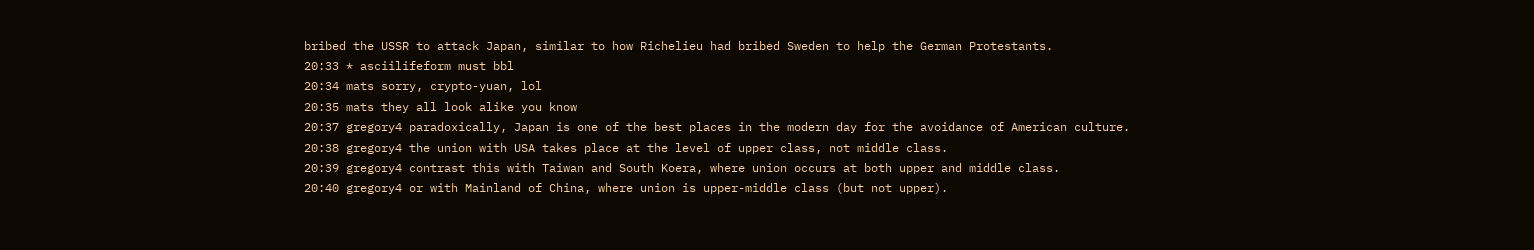bribed the USSR to attack Japan, similar to how Richelieu had bribed Sweden to help the German Protestants.
20:33 * asciilifeform must bbl
20:34 mats sorry, crypto-yuan, lol
20:35 mats they all look alike you know
20:37 gregory4 paradoxically, Japan is one of the best places in the modern day for the avoidance of American culture.
20:38 gregory4 the union with USA takes place at the level of upper class, not middle class.
20:39 gregory4 contrast this with Taiwan and South Koera, where union occurs at both upper and middle class.
20:40 gregory4 or with Mainland of China, where union is upper-middle class (but not upper).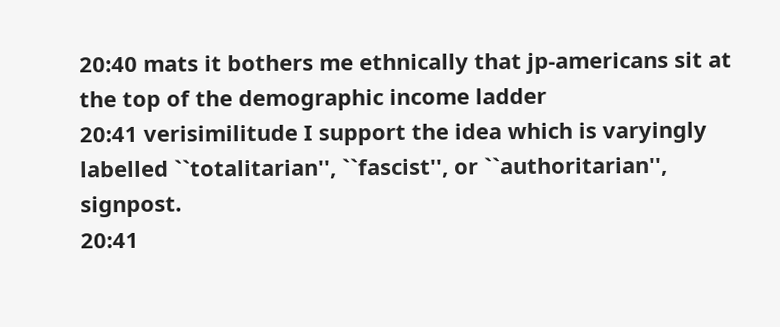20:40 mats it bothers me ethnically that jp-americans sit at the top of the demographic income ladder
20:41 verisimilitude I support the idea which is varyingly labelled ``totalitarian'', ``fascist'', or ``authoritarian'', signpost.
20:41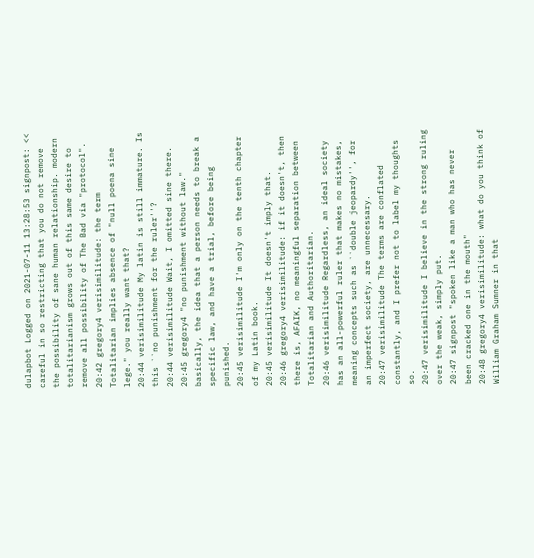dulapbot Logged on 2021-07-11 13:28:53 signpost: << careful in so restricting that you do not remove the possibility of sane human relationship. modern totalitarianism grows out of this same desire to remove all possibility of The Bad via "protocol".
20:42 gregory4 verisimilitude: the term Totalitarian implies absence of "null poena sine lege." you really want that?
20:44 verisimilitude My latin is still immature. Is this ``no punishment for the ruler''?
20:44 verisimilitude Wait, I omitted sine there.
20:45 gregory4 "no punishment without law." basically, the idea that a person needs to break a specific law, and have a trial, before being punished.
20:45 verisimilitude I'm only on the tenth chapter of my Latin book.
20:45 verisimilitude It doesn't imply that.
20:46 gregory4 verisimilitude: if it doesn't, then there is, AFAIK, no meaningful separation between Totalitarian and Authoritarian.
20:46 verisimilitude Regardless, an ideal society has an all-powerful ruler that makes no mistakes, meaning concepts such as ``double jeopardy'', for an imperfect society, are unnecessary.
20:47 verisimilitude The terms are conflated constantly, and I prefer not to label my thoughts so.
20:47 verisimilitude I believe in the strong ruling over the weak, simply put.
20:47 signpost "spoken like a man who has never been cracked one in the mouth"
20:48 gregory4 verisimilitude: what do you think of William Graham Sumner in that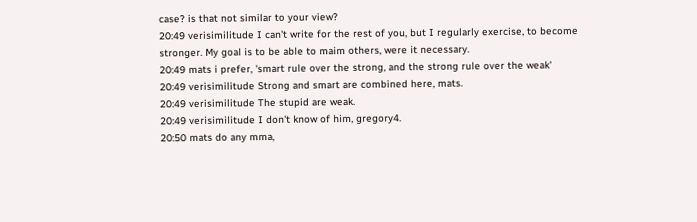case? is that not similar to your view?
20:49 verisimilitude I can't write for the rest of you, but I regularly exercise, to become stronger. My goal is to be able to maim others, were it necessary.
20:49 mats i prefer, 'smart rule over the strong, and the strong rule over the weak'
20:49 verisimilitude Strong and smart are combined here, mats.
20:49 verisimilitude The stupid are weak.
20:49 verisimilitude I don't know of him, gregory4.
20:50 mats do any mma,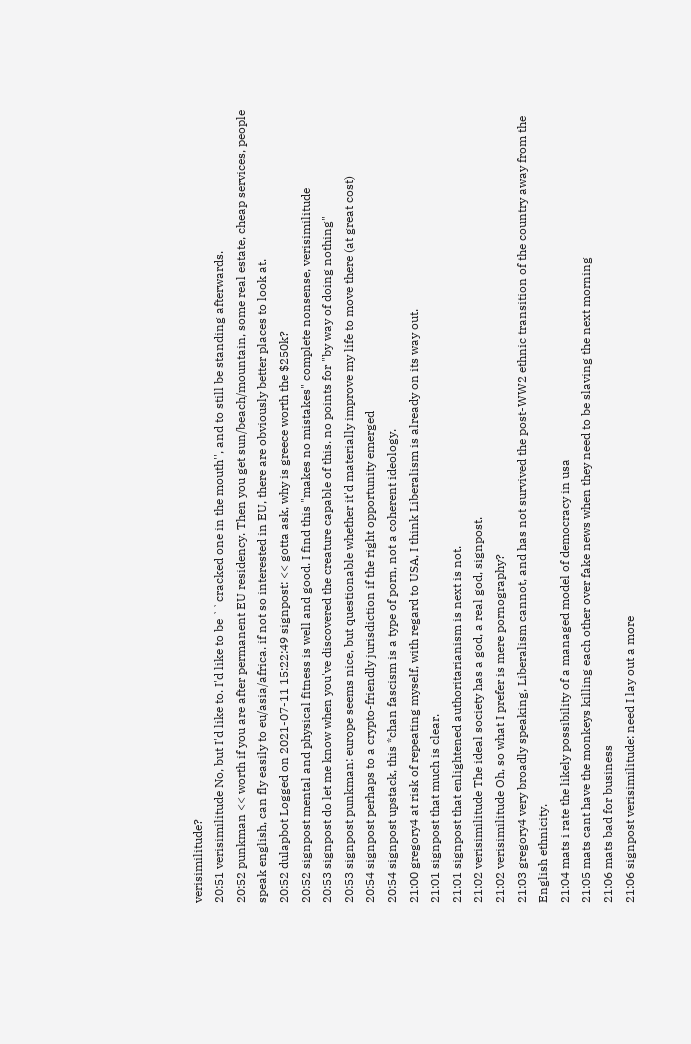verisimilitude?
20:51 verisimilitude No, but I'd like to. I'd like to be ``cracked one in the mouth'', and to still be standing afterwards.
20:52 punkman << worth if you are after permanent EU residency. Then you get sun/beach/mountain, some real estate, cheap services, people speak english, can fly easily to eu/asia/africa. if not so interested in EU, there are obviously better places to look at.
20:52 dulapbot Logged on 2021-07-11 15:22:49 signpost: << gotta ask, why is greece worth the $250k?
20:52 signpost mental and physical fitness is well and good. I find this "makes no mistakes" complete nonsense, verisimilitude
20:53 signpost do let me know when you've discovered the creature capable of this. no points for "by way of doing nothing"
20:53 signpost punkman: europe seems nice, but questionable whether it'd materially improve my life to move there (at great cost)
20:54 signpost perhaps to a crypto-friendly jurisdiction if the right opportunity emerged
20:54 signpost upstack, this *chan fascism is a type of porn, not a coherent ideology.
21:00 gregory4 at risk of repeating myself, with regard to USA, I think Liberalism is already on its way out.
21:01 signpost that much is clear.
21:01 signpost that enlightened authoritarianism is next is not.
21:02 verisimilitude The ideal society has a god, a real god, signpost.
21:02 verisimilitude Oh, so what I prefer is mere pornography?
21:03 gregory4 very broadly speaking, Liberalism cannot, and has not survived the post-WW2 ethnic transition of the country away from the English ethnicity.
21:04 mats i rate the likely possibility of a managed model of democracy in usa
21:05 mats cant have the monkeys killing each other over fake news when they need to be slaving the next morning
21:06 mats bad for business
21:06 signpost verisimilitude: need I lay out a more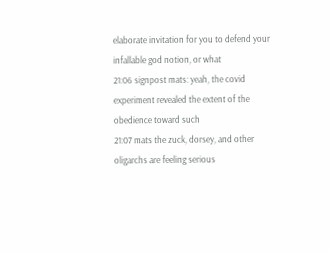elaborate invitation for you to defend your infallable god notion, or what
21:06 signpost mats: yeah, the covid experiment revealed the extent of the obedience toward such
21:07 mats the zuck, dorsey, and other oligarchs are feeling serious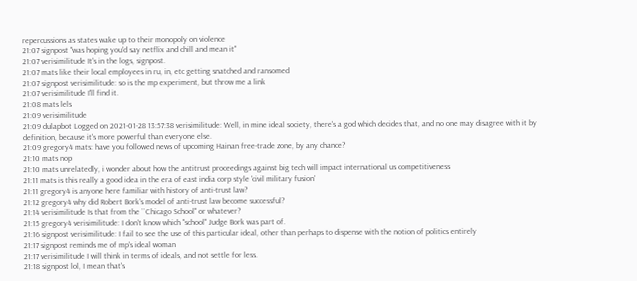repercussions as states wake up to their monopoly on violence
21:07 signpost "was hoping you'd say netflix and chill and mean it"
21:07 verisimilitude It's in the logs, signpost.
21:07 mats like their local employees in ru, in, etc getting snatched and ransomed
21:07 signpost verisimilitude: so is the mp experiment, but throw me a link
21:07 verisimilitude I'll find it.
21:08 mats lels
21:09 verisimilitude
21:09 dulapbot Logged on 2021-01-28 13:57:38 verisimilitude: Well, in mine ideal society, there's a god which decides that, and no one may disagree with it by definition, because it's more powerful than everyone else.
21:09 gregory4 mats: have you followed news of upcoming Hainan free-trade zone, by any chance?
21:10 mats nop
21:10 mats unrelatedly, i wonder about how the antitrust proceedings against big tech will impact international us competitiveness
21:11 mats is this really a good idea in the era of east india corp style 'civil military fusion'
21:11 gregory4 is anyone here familiar with history of anti-trust law?
21:12 gregory4 why did Robert Bork's model of anti-trust law become successful?
21:14 verisimilitude Is that from the ``Chicago School'' or whatever?
21:15 gregory4 verisimilitude: I don't know which "school" Judge Bork was part of.
21:16 signpost verisimilitude: I fail to see the use of this particular ideal, other than perhaps to dispense with the notion of politics entirely
21:17 signpost reminds me of mp's ideal woman
21:17 verisimilitude I will think in terms of ideals, and not settle for less.
21:18 signpost lol, I mean that's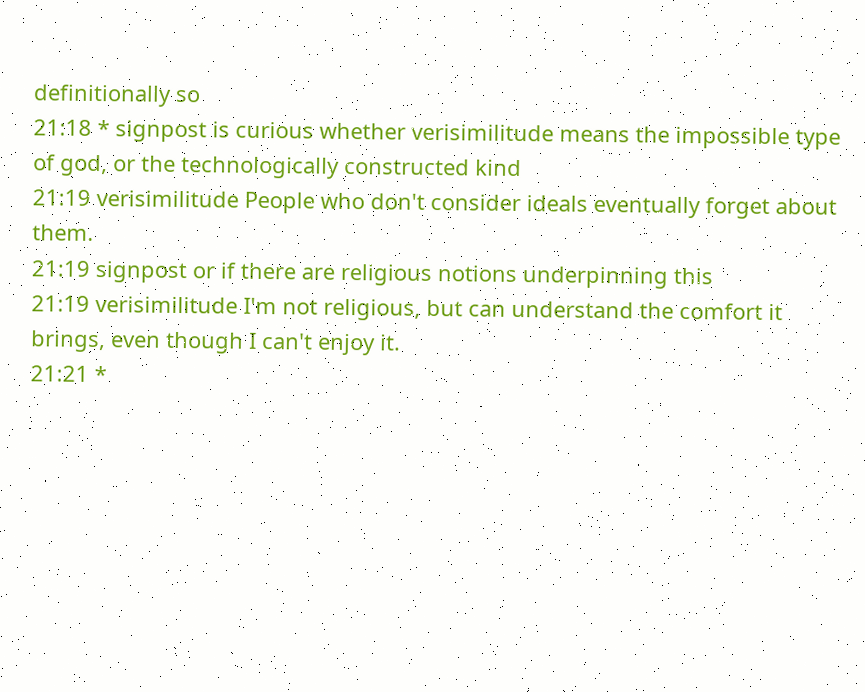definitionally so
21:18 * signpost is curious whether verisimilitude means the impossible type of god, or the technologically constructed kind
21:19 verisimilitude People who don't consider ideals eventually forget about them.
21:19 signpost or if there are religious notions underpinning this
21:19 verisimilitude I'm not religious, but can understand the comfort it brings, even though I can't enjoy it.
21:21 *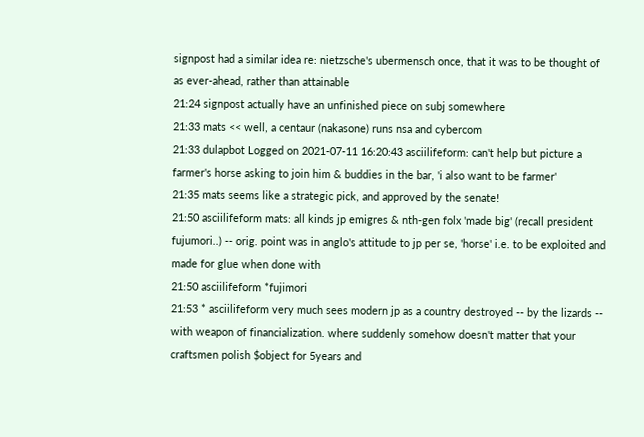signpost had a similar idea re: nietzsche's ubermensch once, that it was to be thought of as ever-ahead, rather than attainable
21:24 signpost actually have an unfinished piece on subj somewhere
21:33 mats << well, a centaur (nakasone) runs nsa and cybercom
21:33 dulapbot Logged on 2021-07-11 16:20:43 asciilifeform: can't help but picture a farmer's horse asking to join him & buddies in the bar, 'i also want to be farmer'
21:35 mats seems like a strategic pick, and approved by the senate!
21:50 asciilifeform mats: all kinds jp emigres & nth-gen folx 'made big' (recall president fujumori..) -- orig. point was in anglo's attitude to jp per se, 'horse' i.e. to be exploited and made for glue when done with
21:50 asciilifeform *fujimori
21:53 * asciilifeform very much sees modern jp as a country destroyed -- by the lizards -- with weapon of financialization. where suddenly somehow doesn't matter that your craftsmen polish $object for 5years and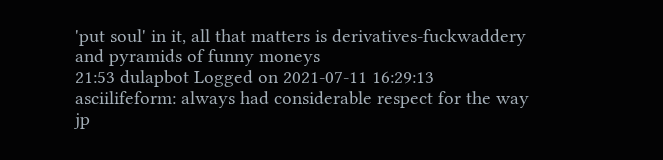'put soul' in it, all that matters is derivatives-fuckwaddery and pyramids of funny moneys
21:53 dulapbot Logged on 2021-07-11 16:29:13 asciilifeform: always had considerable respect for the way jp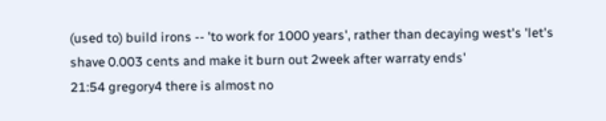(used to) build irons -- 'to work for 1000 years', rather than decaying west's 'let's shave 0.003 cents and make it burn out 2week after warraty ends'
21:54 gregory4 there is almost no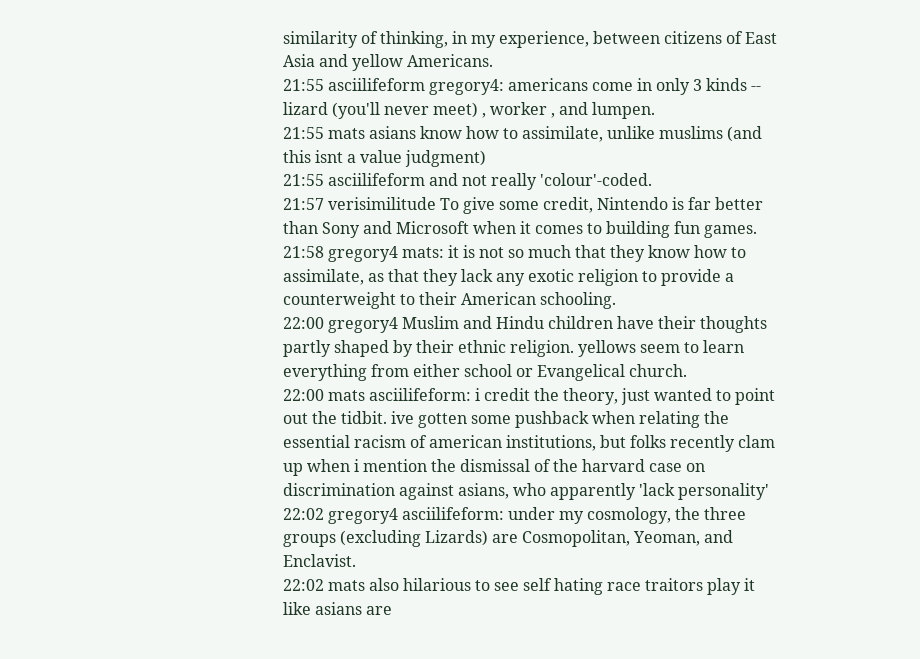similarity of thinking, in my experience, between citizens of East Asia and yellow Americans.
21:55 asciilifeform gregory4: americans come in only 3 kinds -- lizard (you'll never meet) , worker , and lumpen.
21:55 mats asians know how to assimilate, unlike muslims (and this isnt a value judgment)
21:55 asciilifeform and not really 'colour'-coded.
21:57 verisimilitude To give some credit, Nintendo is far better than Sony and Microsoft when it comes to building fun games.
21:58 gregory4 mats: it is not so much that they know how to assimilate, as that they lack any exotic religion to provide a counterweight to their American schooling.
22:00 gregory4 Muslim and Hindu children have their thoughts partly shaped by their ethnic religion. yellows seem to learn everything from either school or Evangelical church.
22:00 mats asciilifeform: i credit the theory, just wanted to point out the tidbit. ive gotten some pushback when relating the essential racism of american institutions, but folks recently clam up when i mention the dismissal of the harvard case on discrimination against asians, who apparently 'lack personality'
22:02 gregory4 asciilifeform: under my cosmology, the three groups (excluding Lizards) are Cosmopolitan, Yeoman, and Enclavist.
22:02 mats also hilarious to see self hating race traitors play it like asians are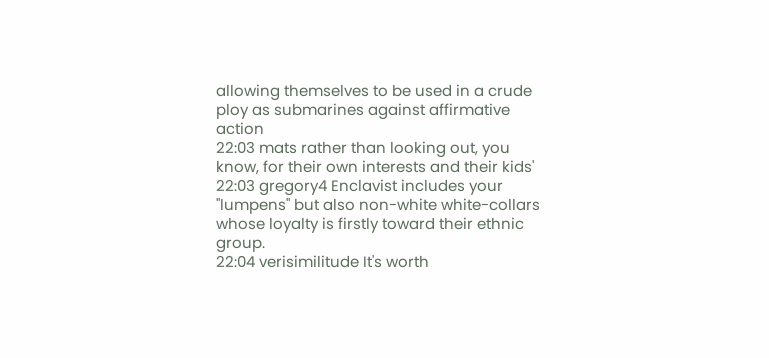allowing themselves to be used in a crude ploy as submarines against affirmative action
22:03 mats rather than looking out, you know, for their own interests and their kids'
22:03 gregory4 Enclavist includes your "lumpens" but also non-white white-collars whose loyalty is firstly toward their ethnic group.
22:04 verisimilitude It's worth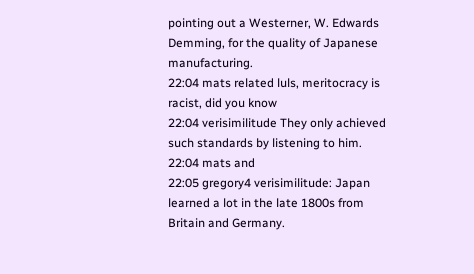pointing out a Westerner, W. Edwards Demming, for the quality of Japanese manufacturing.
22:04 mats related luls, meritocracy is racist, did you know
22:04 verisimilitude They only achieved such standards by listening to him.
22:04 mats and
22:05 gregory4 verisimilitude: Japan learned a lot in the late 1800s from Britain and Germany.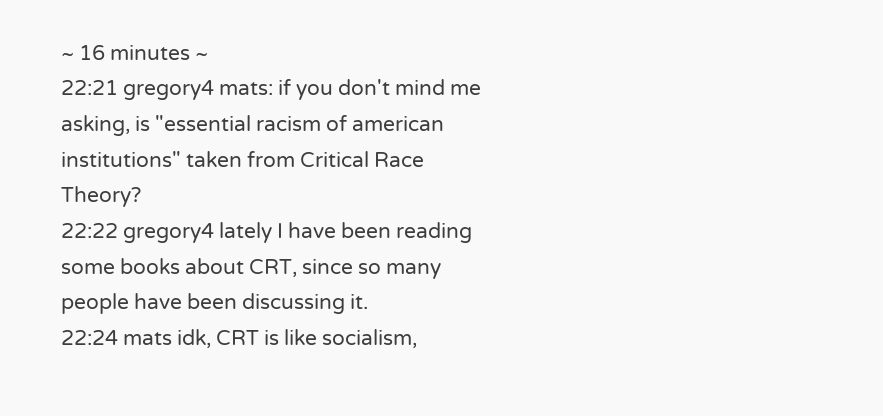~ 16 minutes ~
22:21 gregory4 mats: if you don't mind me asking, is "essential racism of american institutions" taken from Critical Race Theory?
22:22 gregory4 lately I have been reading some books about CRT, since so many people have been discussing it.
22:24 mats idk, CRT is like socialism,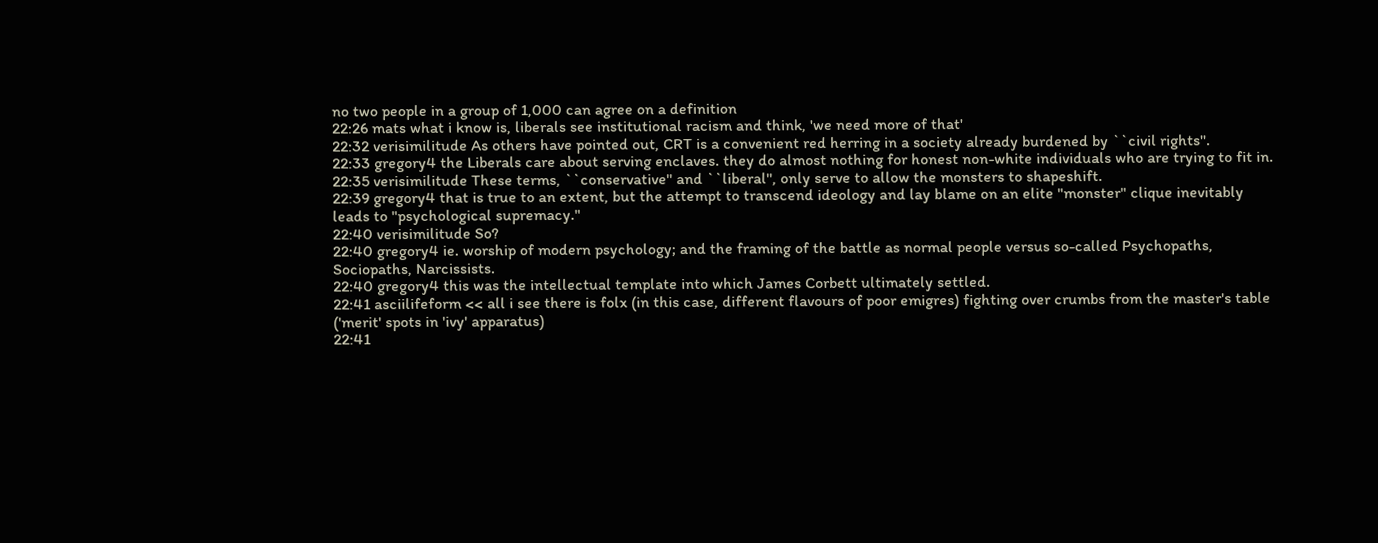no two people in a group of 1,000 can agree on a definition
22:26 mats what i know is, liberals see institutional racism and think, 'we need more of that'
22:32 verisimilitude As others have pointed out, CRT is a convenient red herring in a society already burdened by ``civil rights''.
22:33 gregory4 the Liberals care about serving enclaves. they do almost nothing for honest non-white individuals who are trying to fit in.
22:35 verisimilitude These terms, ``conservative'' and ``liberal'', only serve to allow the monsters to shapeshift.
22:39 gregory4 that is true to an extent, but the attempt to transcend ideology and lay blame on an elite "monster" clique inevitably leads to "psychological supremacy."
22:40 verisimilitude So?
22:40 gregory4 ie. worship of modern psychology; and the framing of the battle as normal people versus so-called Psychopaths, Sociopaths, Narcissists.
22:40 gregory4 this was the intellectual template into which James Corbett ultimately settled.
22:41 asciilifeform << all i see there is folx (in this case, different flavours of poor emigres) fighting over crumbs from the master's table ('merit' spots in 'ivy' apparatus)
22:41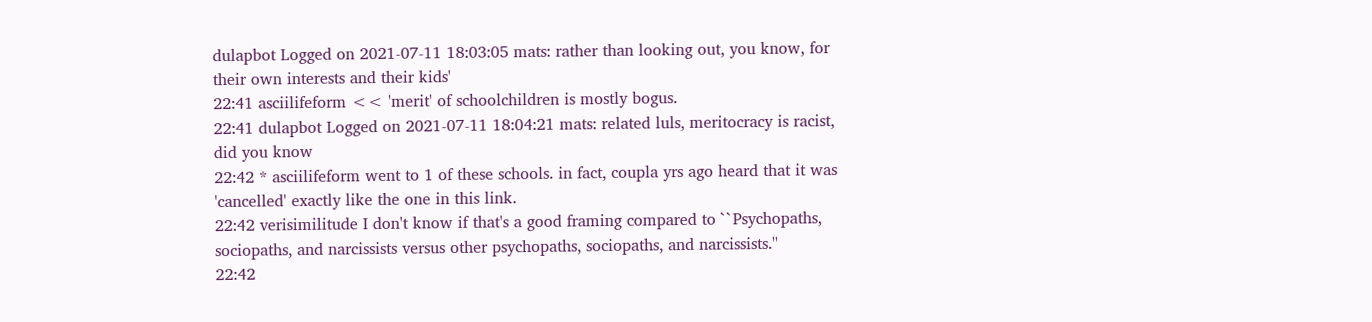dulapbot Logged on 2021-07-11 18:03:05 mats: rather than looking out, you know, for their own interests and their kids'
22:41 asciilifeform << 'merit' of schoolchildren is mostly bogus.
22:41 dulapbot Logged on 2021-07-11 18:04:21 mats: related luls, meritocracy is racist, did you know
22:42 * asciilifeform went to 1 of these schools. in fact, coupla yrs ago heard that it was 'cancelled' exactly like the one in this link.
22:42 verisimilitude I don't know if that's a good framing compared to ``Psychopaths, sociopaths, and narcissists versus other psychopaths, sociopaths, and narcissists.''
22:42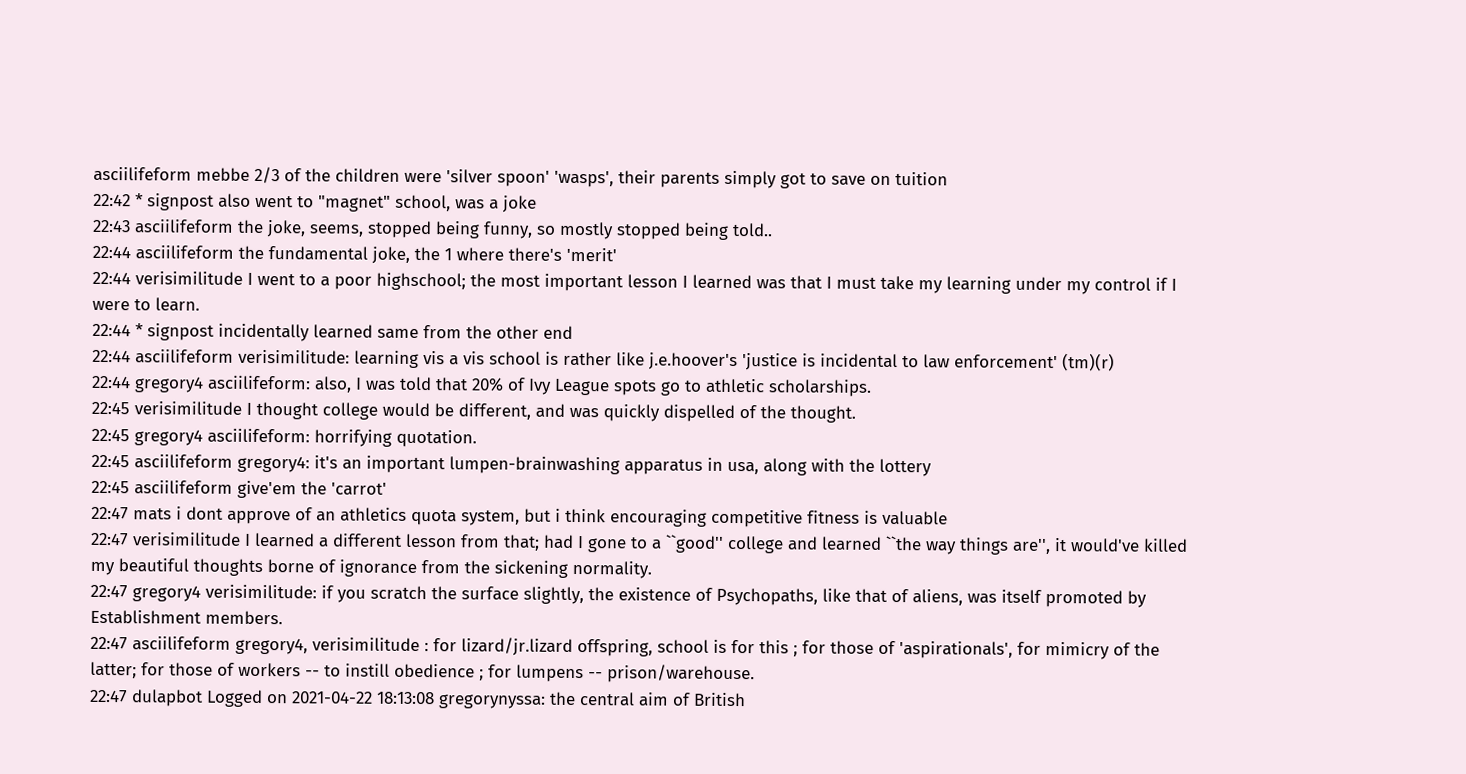asciilifeform mebbe 2/3 of the children were 'silver spoon' 'wasps', their parents simply got to save on tuition
22:42 * signpost also went to "magnet" school, was a joke
22:43 asciilifeform the joke, seems, stopped being funny, so mostly stopped being told..
22:44 asciilifeform the fundamental joke, the 1 where there's 'merit'
22:44 verisimilitude I went to a poor highschool; the most important lesson I learned was that I must take my learning under my control if I were to learn.
22:44 * signpost incidentally learned same from the other end
22:44 asciilifeform verisimilitude: learning vis a vis school is rather like j.e.hoover's 'justice is incidental to law enforcement' (tm)(r)
22:44 gregory4 asciilifeform: also, I was told that 20% of Ivy League spots go to athletic scholarships.
22:45 verisimilitude I thought college would be different, and was quickly dispelled of the thought.
22:45 gregory4 asciilifeform: horrifying quotation.
22:45 asciilifeform gregory4: it's an important lumpen-brainwashing apparatus in usa, along with the lottery
22:45 asciilifeform give'em the 'carrot'
22:47 mats i dont approve of an athletics quota system, but i think encouraging competitive fitness is valuable
22:47 verisimilitude I learned a different lesson from that; had I gone to a ``good'' college and learned ``the way things are'', it would've killed my beautiful thoughts borne of ignorance from the sickening normality.
22:47 gregory4 verisimilitude: if you scratch the surface slightly, the existence of Psychopaths, like that of aliens, was itself promoted by Establishment members.
22:47 asciilifeform gregory4, verisimilitude : for lizard/jr.lizard offspring, school is for this ; for those of 'aspirationals', for mimicry of the latter; for those of workers -- to instill obedience ; for lumpens -- prison/warehouse.
22:47 dulapbot Logged on 2021-04-22 18:13:08 gregorynyssa: the central aim of British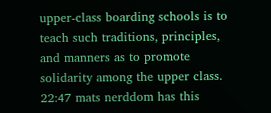upper-class boarding schools is to teach such traditions, principles, and manners as to promote solidarity among the upper class.
22:47 mats nerddom has this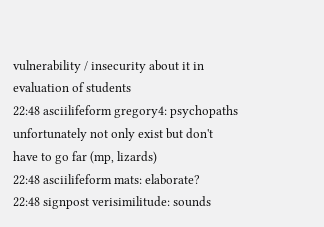vulnerability / insecurity about it in evaluation of students
22:48 asciilifeform gregory4: psychopaths unfortunately not only exist but don't have to go far (mp, lizards)
22:48 asciilifeform mats: elaborate?
22:48 signpost verisimilitude: sounds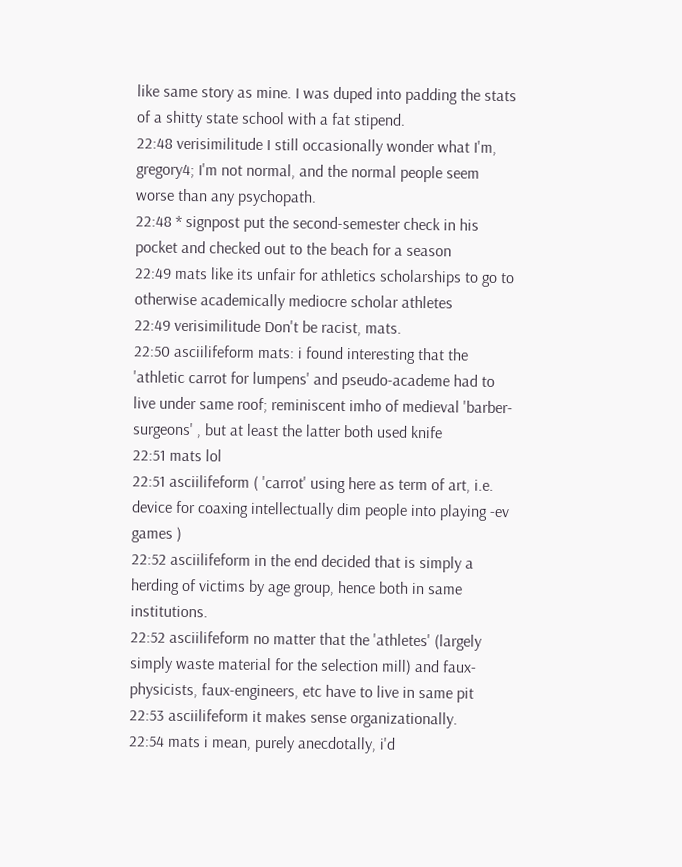like same story as mine. I was duped into padding the stats of a shitty state school with a fat stipend.
22:48 verisimilitude I still occasionally wonder what I'm, gregory4; I'm not normal, and the normal people seem worse than any psychopath.
22:48 * signpost put the second-semester check in his pocket and checked out to the beach for a season
22:49 mats like its unfair for athletics scholarships to go to otherwise academically mediocre scholar athletes
22:49 verisimilitude Don't be racist, mats.
22:50 asciilifeform mats: i found interesting that the 'athletic carrot for lumpens' and pseudo-academe had to live under same roof; reminiscent imho of medieval 'barber-surgeons' , but at least the latter both used knife
22:51 mats lol
22:51 asciilifeform ( 'carrot' using here as term of art, i.e. device for coaxing intellectually dim people into playing -ev games )
22:52 asciilifeform in the end decided that is simply a herding of victims by age group, hence both in same institutions.
22:52 asciilifeform no matter that the 'athletes' (largely simply waste material for the selection mill) and faux-physicists, faux-engineers, etc have to live in same pit
22:53 asciilifeform it makes sense organizationally.
22:54 mats i mean, purely anecdotally, i'd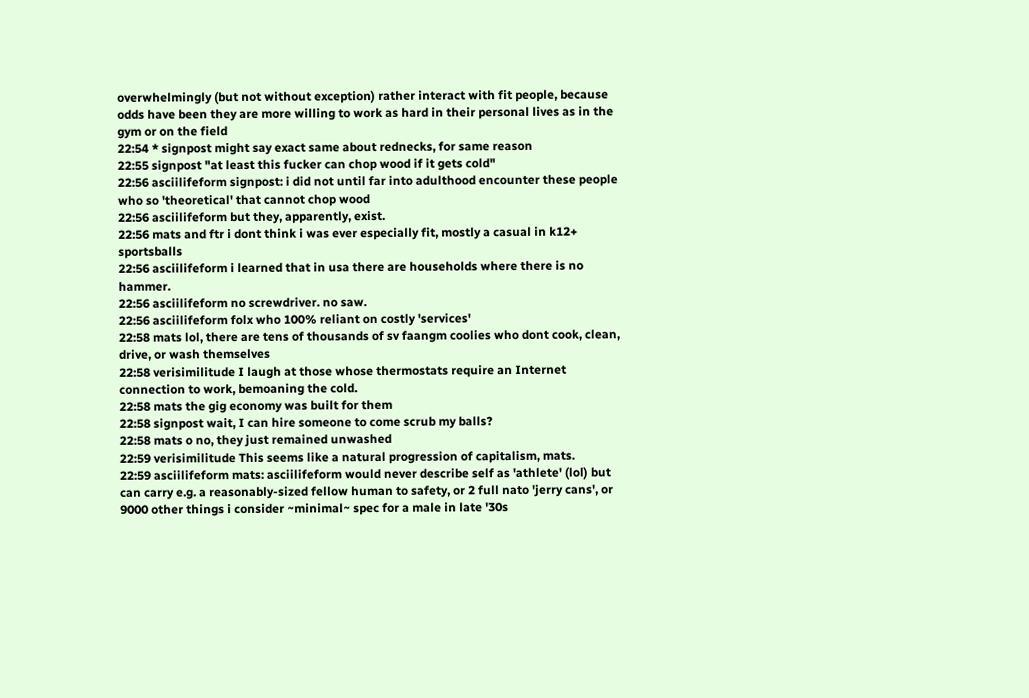overwhelmingly (but not without exception) rather interact with fit people, because odds have been they are more willing to work as hard in their personal lives as in the gym or on the field
22:54 * signpost might say exact same about rednecks, for same reason
22:55 signpost "at least this fucker can chop wood if it gets cold"
22:56 asciilifeform signpost: i did not until far into adulthood encounter these people who so 'theoretical' that cannot chop wood
22:56 asciilifeform but they, apparently, exist.
22:56 mats and ftr i dont think i was ever especially fit, mostly a casual in k12+ sportsballs
22:56 asciilifeform i learned that in usa there are households where there is no hammer.
22:56 asciilifeform no screwdriver. no saw.
22:56 asciilifeform folx who 100% reliant on costly 'services'
22:58 mats lol, there are tens of thousands of sv faangm coolies who dont cook, clean, drive, or wash themselves
22:58 verisimilitude I laugh at those whose thermostats require an Internet connection to work, bemoaning the cold.
22:58 mats the gig economy was built for them
22:58 signpost wait, I can hire someone to come scrub my balls?
22:58 mats o no, they just remained unwashed
22:59 verisimilitude This seems like a natural progression of capitalism, mats.
22:59 asciilifeform mats: asciilifeform would never describe self as 'athlete' (lol) but can carry e.g. a reasonably-sized fellow human to safety, or 2 full nato 'jerry cans', or 9000 other things i consider ~minimal~ spec for a male in late '30s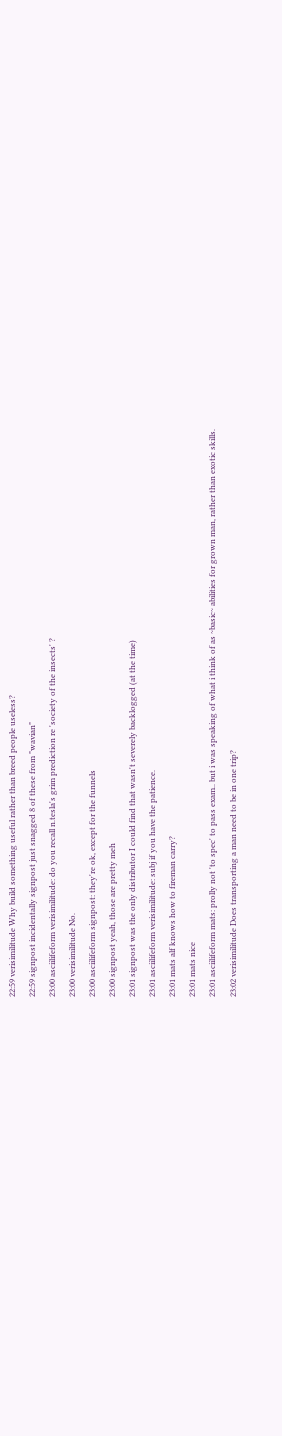22:59 verisimilitude Why build something useful rather than breed people useless?
22:59 signpost incidentally signpost just snagged 8 of these from "wavian"
23:00 asciilifeform verisimilitude: do you recall n.tesla's grim prediction re 'society of the insects' ?
23:00 verisimilitude No.
23:00 asciilifeform signpost: they're ok, except for the funnels
23:00 signpost yeah, those are pretty meh
23:01 signpost was the only distributor I could find that wasn't severely backlogged (at the time)
23:01 asciilifeform verisimilitude: subj if you have the patience.
23:01 mats alf knows how to fireman carry?
23:01 mats nice
23:01 asciilifeform mats: prolly not 'to spec' to pass exam.. but i was speaking of what i think of as ~basic~ abilities for grown man, rather than exotic skills.
23:02 verisimilitude Does transporting a man need to be in one trip?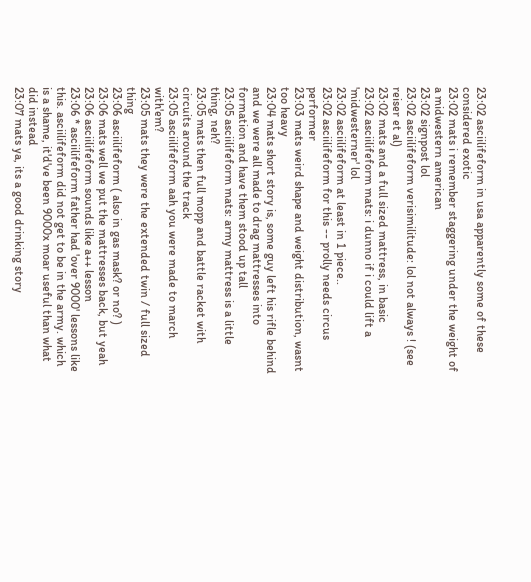23:02 asciilifeform in usa apparently some of these considered exotic
23:02 mats i remember staggering under the weight of a midwestern american
23:02 signpost lol
23:02 asciilifeform verisimilitude: lol not always ! (see reiser et al)
23:02 mats and a full sized mattress, in basic
23:02 asciilifeform mats: i dunno if i could lift a 'midwesterner' lol
23:02 asciilifeform at least in 1 piece..
23:02 asciilifeform for this -- prolly needs circus performer
23:03 mats weird shape and weight distribution, wasnt too heavy
23:04 mats short story is, some guy left his rifle behind and we were all made to drag mattresses into formation and have them stood up tall
23:05 asciilifeform mats: army mattress is a little thing, neh?
23:05 mats then full mopp and battle racket with circuits around the track
23:05 asciilifeform aah you were made to march with'em?
23:05 mats they were the extended twin / full sized thing
23:06 asciilifeform ( also in gas mask? or no? )
23:06 mats well we put the mattresses back, but yeah
23:06 asciilifeform sounds like a++ lesson
23:06 * asciilifeform father had 'over 9000' lessons like this. asciilifeform did not get to be in the army. which is a shame, it'd've been 9000x moar useful than what did instead
23:07 mats ya, its a good drinking story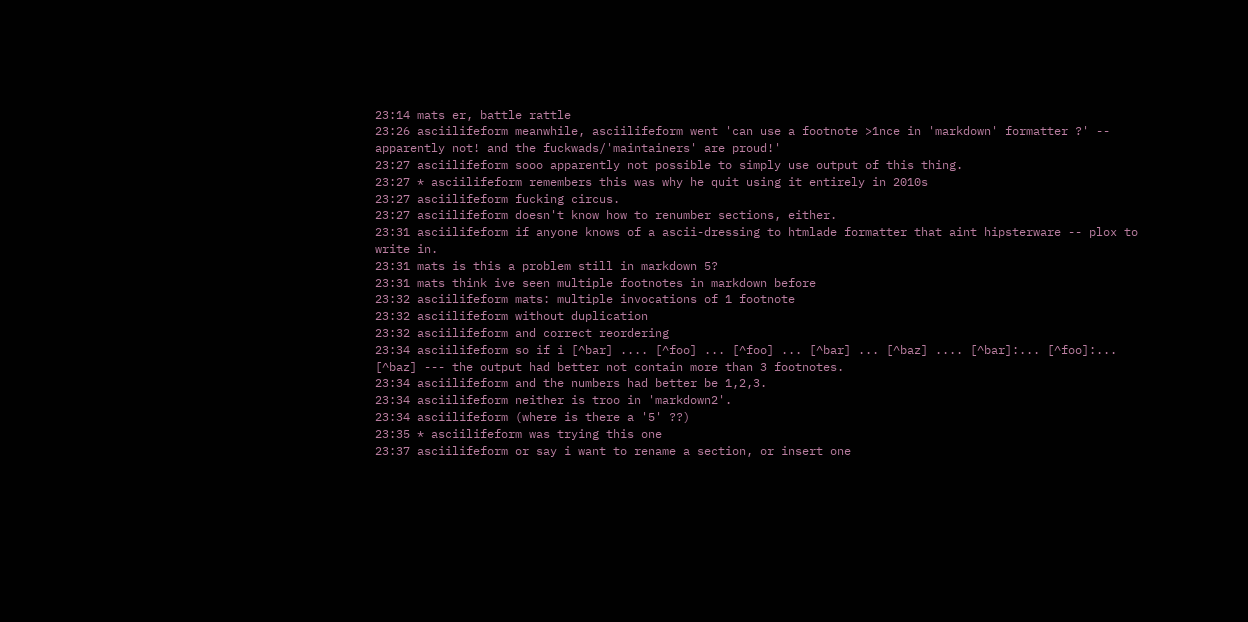23:14 mats er, battle rattle
23:26 asciilifeform meanwhile, asciilifeform went 'can use a footnote >1nce in 'markdown' formatter ?' -- apparently not! and the fuckwads/'maintainers' are proud!'
23:27 asciilifeform sooo apparently not possible to simply use output of this thing.
23:27 * asciilifeform remembers this was why he quit using it entirely in 2010s
23:27 asciilifeform fucking circus.
23:27 asciilifeform doesn't know how to renumber sections, either.
23:31 asciilifeform if anyone knows of a ascii-dressing to htmlade formatter that aint hipsterware -- plox to write in.
23:31 mats is this a problem still in markdown 5?
23:31 mats think ive seen multiple footnotes in markdown before
23:32 asciilifeform mats: multiple invocations of 1 footnote
23:32 asciilifeform without duplication
23:32 asciilifeform and correct reordering
23:34 asciilifeform so if i [^bar] .... [^foo] ... [^foo] ... [^bar] ... [^baz] .... [^bar]:... [^foo]:... [^baz] --- the output had better not contain more than 3 footnotes.
23:34 asciilifeform and the numbers had better be 1,2,3.
23:34 asciilifeform neither is troo in 'markdown2'.
23:34 asciilifeform (where is there a '5' ??)
23:35 * asciilifeform was trying this one
23:37 asciilifeform or say i want to rename a section, or insert one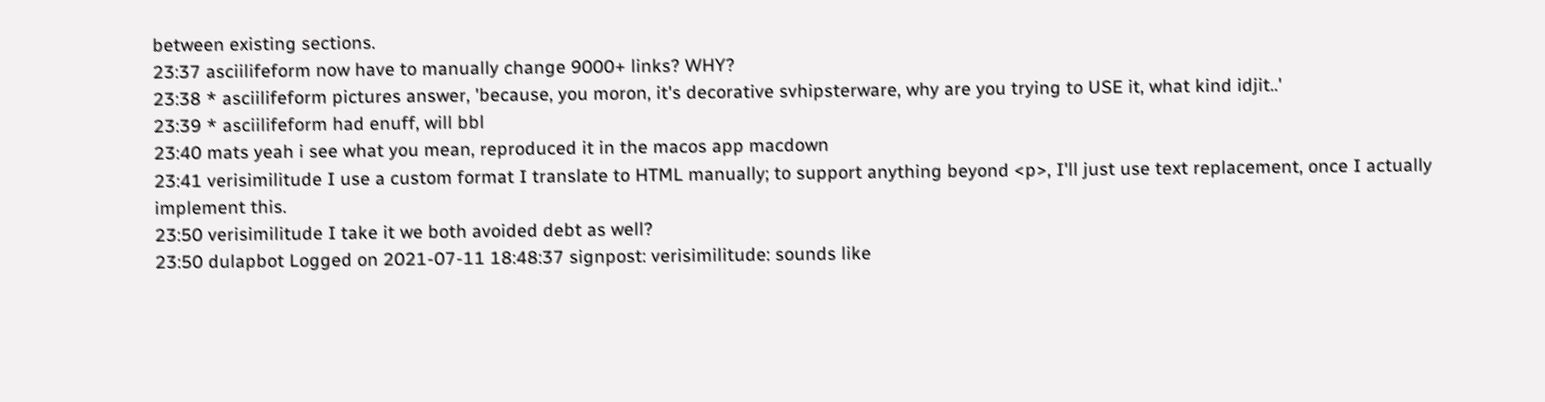between existing sections.
23:37 asciilifeform now have to manually change 9000+ links? WHY?
23:38 * asciilifeform pictures answer, 'because, you moron, it's decorative svhipsterware, why are you trying to USE it, what kind idjit..'
23:39 * asciilifeform had enuff, will bbl
23:40 mats yeah i see what you mean, reproduced it in the macos app macdown
23:41 verisimilitude I use a custom format I translate to HTML manually; to support anything beyond <p>, I'll just use text replacement, once I actually implement this.
23:50 verisimilitude I take it we both avoided debt as well?
23:50 dulapbot Logged on 2021-07-11 18:48:37 signpost: verisimilitude: sounds like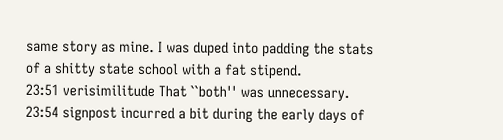same story as mine. I was duped into padding the stats of a shitty state school with a fat stipend.
23:51 verisimilitude That ``both'' was unnecessary.
23:54 signpost incurred a bit during the early days of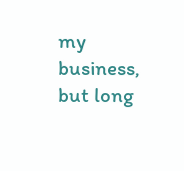my business, but long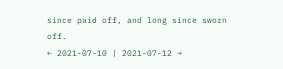since paid off, and long since sworn off.
← 2021-07-10 | 2021-07-12 →